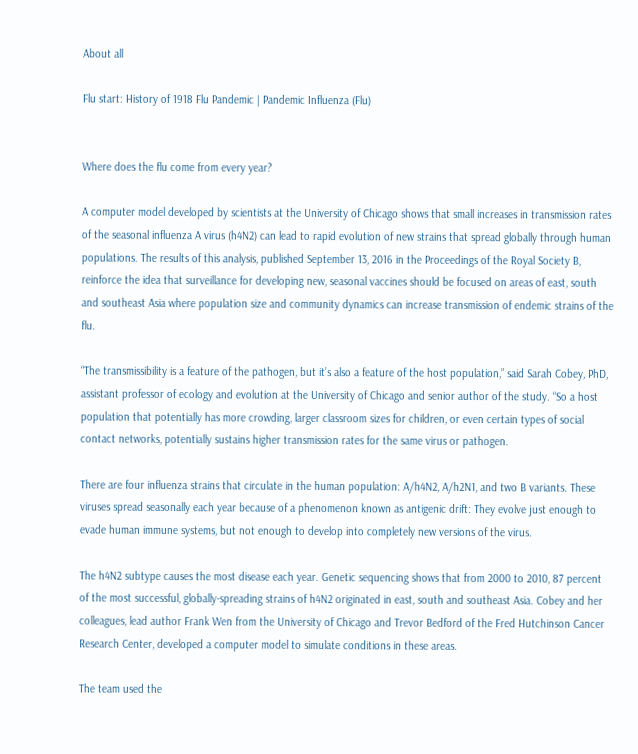About all

Flu start: History of 1918 Flu Pandemic | Pandemic Influenza (Flu)


Where does the flu come from every year?

A computer model developed by scientists at the University of Chicago shows that small increases in transmission rates of the seasonal influenza A virus (h4N2) can lead to rapid evolution of new strains that spread globally through human populations. The results of this analysis, published September 13, 2016 in the Proceedings of the Royal Society B, reinforce the idea that surveillance for developing new, seasonal vaccines should be focused on areas of east, south and southeast Asia where population size and community dynamics can increase transmission of endemic strains of the flu.

“The transmissibility is a feature of the pathogen, but it’s also a feature of the host population,” said Sarah Cobey, PhD, assistant professor of ecology and evolution at the University of Chicago and senior author of the study. “So a host population that potentially has more crowding, larger classroom sizes for children, or even certain types of social contact networks, potentially sustains higher transmission rates for the same virus or pathogen.

There are four influenza strains that circulate in the human population: A/h4N2, A/h2N1, and two B variants. These viruses spread seasonally each year because of a phenomenon known as antigenic drift: They evolve just enough to evade human immune systems, but not enough to develop into completely new versions of the virus.

The h4N2 subtype causes the most disease each year. Genetic sequencing shows that from 2000 to 2010, 87 percent of the most successful, globally-spreading strains of h4N2 originated in east, south and southeast Asia. Cobey and her colleagues, lead author Frank Wen from the University of Chicago and Trevor Bedford of the Fred Hutchinson Cancer Research Center, developed a computer model to simulate conditions in these areas.

The team used the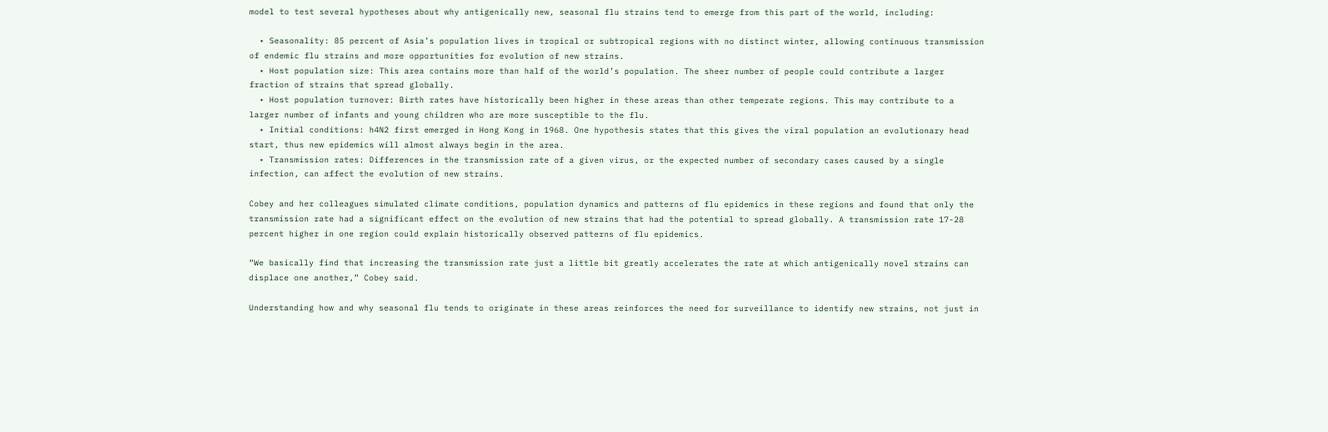model to test several hypotheses about why antigenically new, seasonal flu strains tend to emerge from this part of the world, including:

  • Seasonality: 85 percent of Asia’s population lives in tropical or subtropical regions with no distinct winter, allowing continuous transmission of endemic flu strains and more opportunities for evolution of new strains.
  • Host population size: This area contains more than half of the world’s population. The sheer number of people could contribute a larger fraction of strains that spread globally.
  • Host population turnover: Birth rates have historically been higher in these areas than other temperate regions. This may contribute to a larger number of infants and young children who are more susceptible to the flu.
  • Initial conditions: h4N2 first emerged in Hong Kong in 1968. One hypothesis states that this gives the viral population an evolutionary head start, thus new epidemics will almost always begin in the area.
  • Transmission rates: Differences in the transmission rate of a given virus, or the expected number of secondary cases caused by a single infection, can affect the evolution of new strains.

Cobey and her colleagues simulated climate conditions, population dynamics and patterns of flu epidemics in these regions and found that only the transmission rate had a significant effect on the evolution of new strains that had the potential to spread globally. A transmission rate 17-28 percent higher in one region could explain historically observed patterns of flu epidemics.

“We basically find that increasing the transmission rate just a little bit greatly accelerates the rate at which antigenically novel strains can displace one another,” Cobey said.

Understanding how and why seasonal flu tends to originate in these areas reinforces the need for surveillance to identify new strains, not just in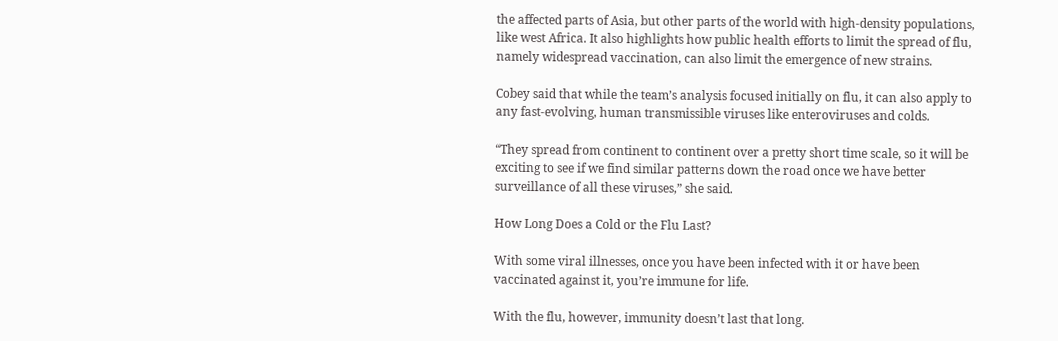the affected parts of Asia, but other parts of the world with high-density populations, like west Africa. It also highlights how public health efforts to limit the spread of flu, namely widespread vaccination, can also limit the emergence of new strains.

Cobey said that while the team’s analysis focused initially on flu, it can also apply to any fast-evolving, human transmissible viruses like enteroviruses and colds.

“They spread from continent to continent over a pretty short time scale, so it will be exciting to see if we find similar patterns down the road once we have better surveillance of all these viruses,” she said.

How Long Does a Cold or the Flu Last?

With some viral illnesses, once you have been infected with it or have been vaccinated against it, you’re immune for life.

With the flu, however, immunity doesn’t last that long.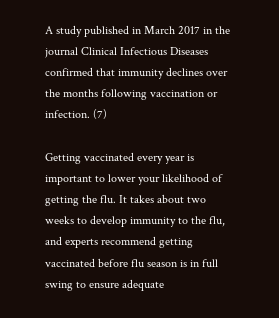A study published in March 2017 in the journal Clinical Infectious Diseases confirmed that immunity declines over the months following vaccination or infection. (7)

Getting vaccinated every year is important to lower your likelihood of getting the flu. It takes about two weeks to develop immunity to the flu, and experts recommend getting vaccinated before flu season is in full swing to ensure adequate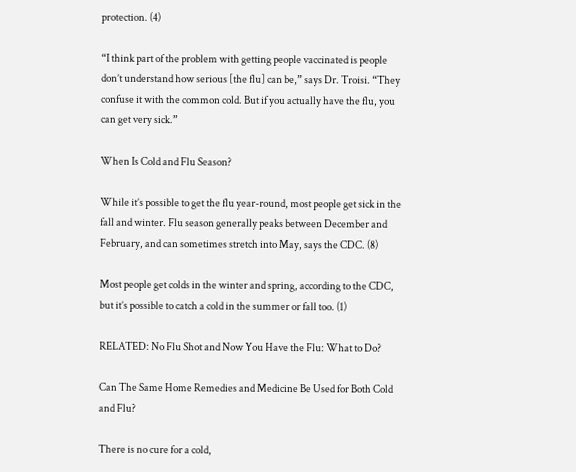protection. (4)

“I think part of the problem with getting people vaccinated is people don’t understand how serious [the flu] can be,” says Dr. Troisi. “They confuse it with the common cold. But if you actually have the flu, you can get very sick.”

When Is Cold and Flu Season?

While it’s possible to get the flu year-round, most people get sick in the fall and winter. Flu season generally peaks between December and February, and can sometimes stretch into May, says the CDC. (8)

Most people get colds in the winter and spring, according to the CDC, but it’s possible to catch a cold in the summer or fall too. (1)

RELATED: No Flu Shot and Now You Have the Flu: What to Do?

Can The Same Home Remedies and Medicine Be Used for Both Cold and Flu?

There is no cure for a cold,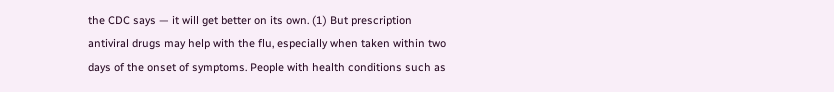the CDC says — it will get better on its own. (1) But prescription antiviral drugs may help with the flu, especially when taken within two days of the onset of symptoms. People with health conditions such as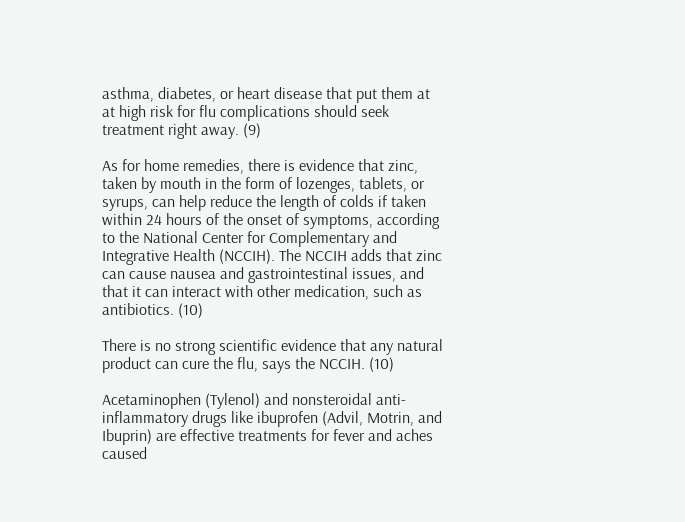asthma, diabetes, or heart disease that put them at at high risk for flu complications should seek treatment right away. (9)

As for home remedies, there is evidence that zinc, taken by mouth in the form of lozenges, tablets, or syrups, can help reduce the length of colds if taken within 24 hours of the onset of symptoms, according to the National Center for Complementary and Integrative Health (NCCIH). The NCCIH adds that zinc can cause nausea and gastrointestinal issues, and that it can interact with other medication, such as antibiotics. (10)

There is no strong scientific evidence that any natural product can cure the flu, says the NCCIH. (10)

Acetaminophen (Tylenol) and nonsteroidal anti-inflammatory drugs like ibuprofen (Advil, Motrin, and Ibuprin) are effective treatments for fever and aches caused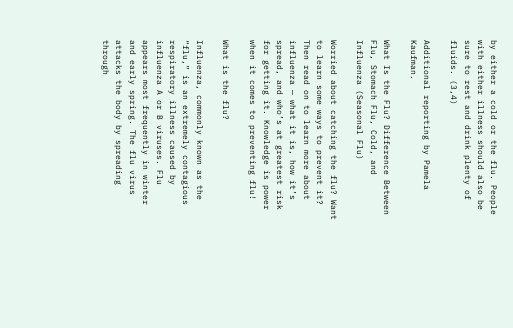by either a cold or the flu. People with either illness should also be sure to rest and drink plenty of fluids. (3,4)

Additional reporting by Pamela Kaufman.

What Is the Flu? Difference Between Flu, Stomach Flu, Cold, and Influenza (Seasonal Flu)

Worried about catching the flu? Want to learn some ways to prevent it? Then read on to learn more about influenza — what it is, how it’s spread, and who’s at greatest risk for getting it. Knowledge is power when it comes to preventing flu!

What is the flu?

Influenza, commonly known as the “flu,” is an extremely contagious respiratory illness caused by influenza A or B viruses. Flu appears most frequently in winter and early spring. The flu virus attacks the body by spreading through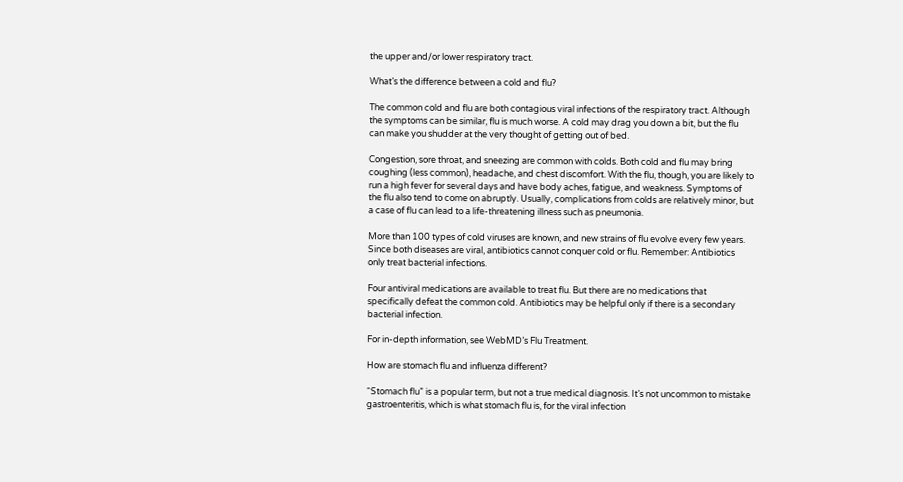the upper and/or lower respiratory tract.

What’s the difference between a cold and flu?

The common cold and flu are both contagious viral infections of the respiratory tract. Although the symptoms can be similar, flu is much worse. A cold may drag you down a bit, but the flu can make you shudder at the very thought of getting out of bed.

Congestion, sore throat, and sneezing are common with colds. Both cold and flu may bring coughing (less common), headache, and chest discomfort. With the flu, though, you are likely to run a high fever for several days and have body aches, fatigue, and weakness. Symptoms of the flu also tend to come on abruptly. Usually, complications from colds are relatively minor, but a case of flu can lead to a life-threatening illness such as pneumonia.

More than 100 types of cold viruses are known, and new strains of flu evolve every few years. Since both diseases are viral, antibiotics cannot conquer cold or flu. Remember: Antibiotics only treat bacterial infections.

Four antiviral medications are available to treat flu. But there are no medications that specifically defeat the common cold. Antibiotics may be helpful only if there is a secondary bacterial infection.

For in-depth information, see WebMD’s Flu Treatment.

How are stomach flu and influenza different?

“Stomach flu” is a popular term, but not a true medical diagnosis. It’s not uncommon to mistake gastroenteritis, which is what stomach flu is, for the viral infection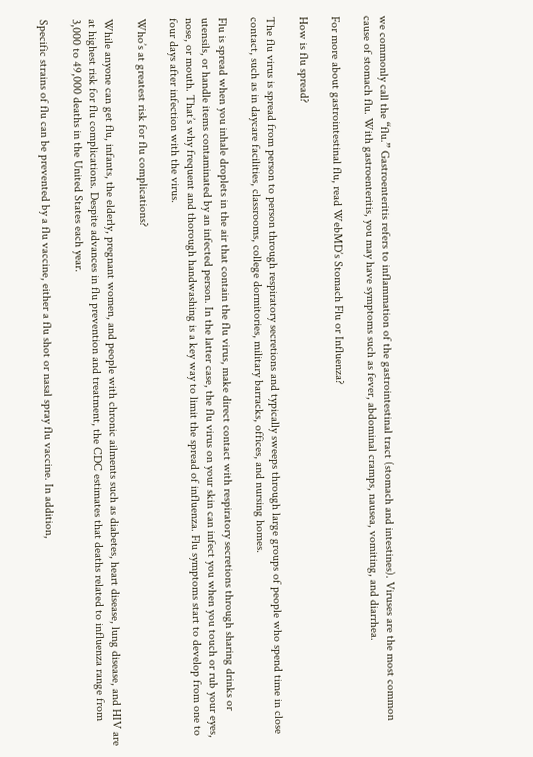we commonly call the “flu.” Gastroenteritis refers to inflammation of the gastrointestinal tract (stomach and intestines). Viruses are the most common cause of stomach flu. With gastroenteritis, you may have symptoms such as fever, abdominal cramps, nausea, vomiting, and diarrhea.

For more about gastrointestinal flu, read WebMD’s Stomach Flu or Influenza?

How is flu spread?

The flu virus is spread from person to person through respiratory secretions and typically sweeps through large groups of people who spend time in close contact, such as in daycare facilities, classrooms, college dormitories, military barracks, offices, and nursing homes.

Flu is spread when you inhale droplets in the air that contain the flu virus, make direct contact with respiratory secretions through sharing drinks or utensils, or handle items contaminated by an infected person. In the latter case, the flu virus on your skin can infect you when you touch or rub your eyes, nose, or mouth. That’s why frequent and thorough handwashing is a key way to limit the spread of influenza. Flu symptoms start to develop from one to four days after infection with the virus.

Who’s at greatest risk for flu complications?

While anyone can get flu, infants, the elderly, pregnant women, and people with chronic ailments such as diabetes, heart disease, lung disease, and HIV are at highest risk for flu complications. Despite advances in flu prevention and treatment, the CDC estimates that deaths related to influenza range from 3,000 to 49,000 deaths in the United States each year.

Specific strains of flu can be prevented by a flu vaccine, either a flu shot or nasal spray flu vaccine. In addition,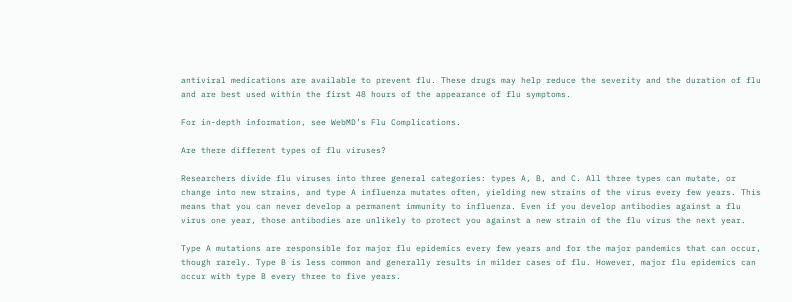antiviral medications are available to prevent flu. These drugs may help reduce the severity and the duration of flu and are best used within the first 48 hours of the appearance of flu symptoms.

For in-depth information, see WebMD’s Flu Complications.

Are there different types of flu viruses?

Researchers divide flu viruses into three general categories: types A, B, and C. All three types can mutate, or change into new strains, and type A influenza mutates often, yielding new strains of the virus every few years. This means that you can never develop a permanent immunity to influenza. Even if you develop antibodies against a flu virus one year, those antibodies are unlikely to protect you against a new strain of the flu virus the next year.

Type A mutations are responsible for major flu epidemics every few years and for the major pandemics that can occur, though rarely. Type B is less common and generally results in milder cases of flu. However, major flu epidemics can occur with type B every three to five years.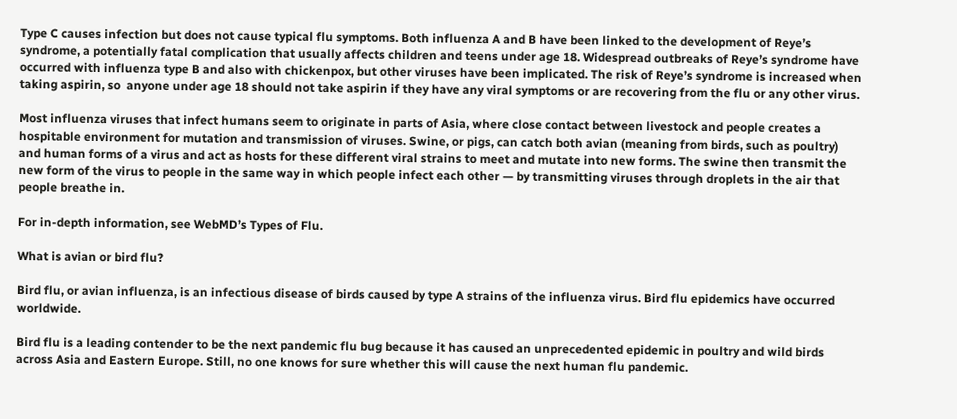Type C causes infection but does not cause typical flu symptoms. Both influenza A and B have been linked to the development of Reye’s syndrome, a potentially fatal complication that usually affects children and teens under age 18. Widespread outbreaks of Reye’s syndrome have occurred with influenza type B and also with chickenpox, but other viruses have been implicated. The risk of Reye’s syndrome is increased when taking aspirin, so  anyone under age 18 should not take aspirin if they have any viral symptoms or are recovering from the flu or any other virus.

Most influenza viruses that infect humans seem to originate in parts of Asia, where close contact between livestock and people creates a hospitable environment for mutation and transmission of viruses. Swine, or pigs, can catch both avian (meaning from birds, such as poultry) and human forms of a virus and act as hosts for these different viral strains to meet and mutate into new forms. The swine then transmit the new form of the virus to people in the same way in which people infect each other — by transmitting viruses through droplets in the air that people breathe in.

For in-depth information, see WebMD’s Types of Flu.

What is avian or bird flu?

Bird flu, or avian influenza, is an infectious disease of birds caused by type A strains of the influenza virus. Bird flu epidemics have occurred worldwide.

Bird flu is a leading contender to be the next pandemic flu bug because it has caused an unprecedented epidemic in poultry and wild birds across Asia and Eastern Europe. Still, no one knows for sure whether this will cause the next human flu pandemic.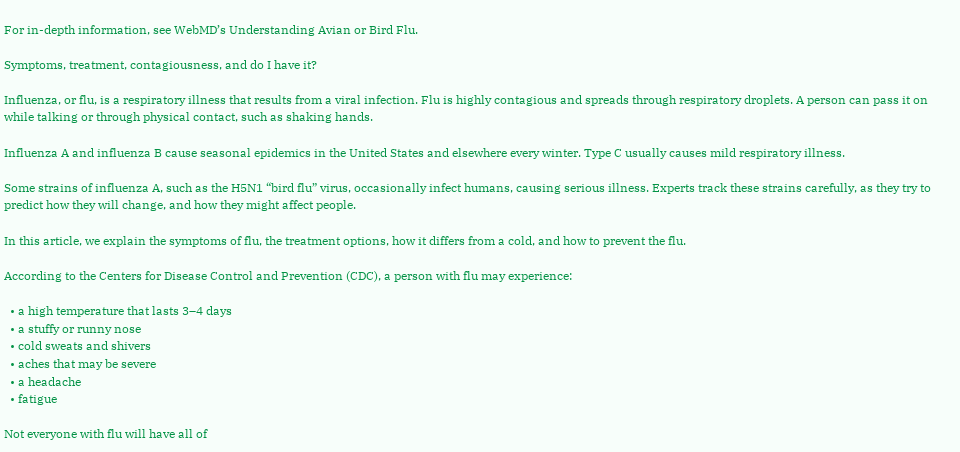For in-depth information, see WebMD’s Understanding Avian or Bird Flu.

Symptoms, treatment, contagiousness, and do I have it?

Influenza, or flu, is a respiratory illness that results from a viral infection. Flu is highly contagious and spreads through respiratory droplets. A person can pass it on while talking or through physical contact, such as shaking hands.

Influenza A and influenza B cause seasonal epidemics in the United States and elsewhere every winter. Type C usually causes mild respiratory illness.

Some strains of influenza A, such as the H5N1 “bird flu” virus, occasionally infect humans, causing serious illness. Experts track these strains carefully, as they try to predict how they will change, and how they might affect people.

In this article, we explain the symptoms of flu, the treatment options, how it differs from a cold, and how to prevent the flu.

According to the Centers for Disease Control and Prevention (CDC), a person with flu may experience:

  • a high temperature that lasts 3–4 days
  • a stuffy or runny nose
  • cold sweats and shivers
  • aches that may be severe
  • a headache
  • fatigue

Not everyone with flu will have all of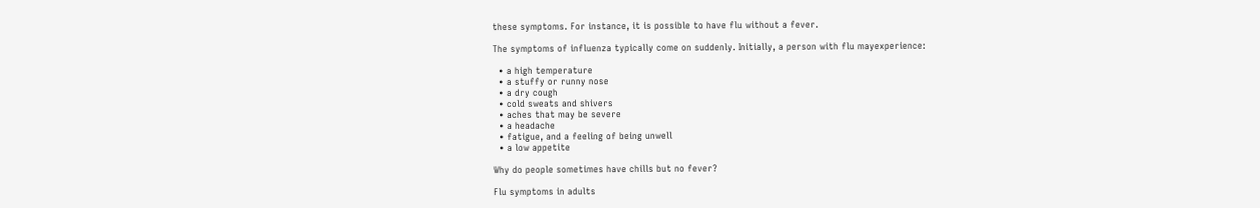these symptoms. For instance, it is possible to have flu without a fever.

The symptoms of influenza typically come on suddenly. Initially, a person with flu mayexperience:

  • a high temperature
  • a stuffy or runny nose
  • a dry cough
  • cold sweats and shivers
  • aches that may be severe
  • a headache
  • fatigue, and a feeling of being unwell
  • a low appetite

Why do people sometimes have chills but no fever?

Flu symptoms in adults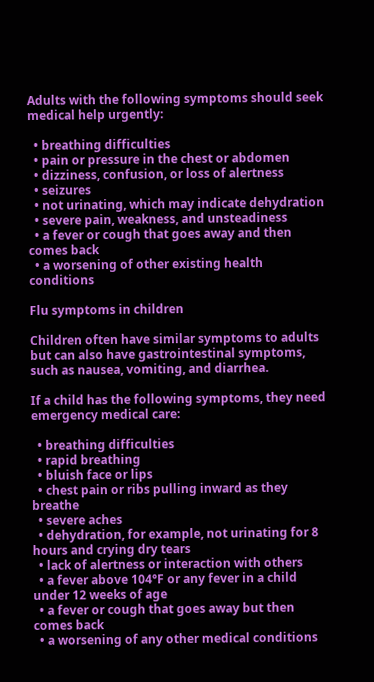Adults with the following symptoms should seek medical help urgently:

  • breathing difficulties
  • pain or pressure in the chest or abdomen
  • dizziness, confusion, or loss of alertness
  • seizures
  • not urinating, which may indicate dehydration
  • severe pain, weakness, and unsteadiness
  • a fever or cough that goes away and then comes back
  • a worsening of other existing health conditions

Flu symptoms in children

Children often have similar symptoms to adults but can also have gastrointestinal symptoms, such as nausea, vomiting, and diarrhea.

If a child has the following symptoms, they need emergency medical care:

  • breathing difficulties
  • rapid breathing
  • bluish face or lips
  • chest pain or ribs pulling inward as they breathe
  • severe aches
  • dehydration, for example, not urinating for 8 hours and crying dry tears
  • lack of alertness or interaction with others
  • a fever above 104°F or any fever in a child under 12 weeks of age
  • a fever or cough that goes away but then comes back
  • a worsening of any other medical conditions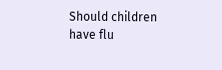Should children have flu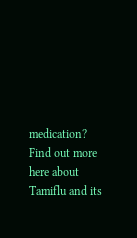medication? Find out more here about Tamiflu and its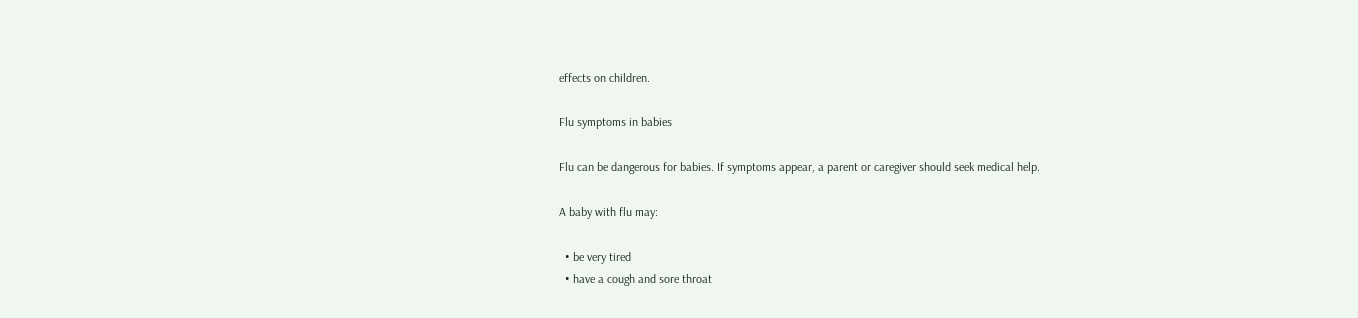effects on children.

Flu symptoms in babies

Flu can be dangerous for babies. If symptoms appear, a parent or caregiver should seek medical help.

A baby with flu may:

  • be very tired
  • have a cough and sore throat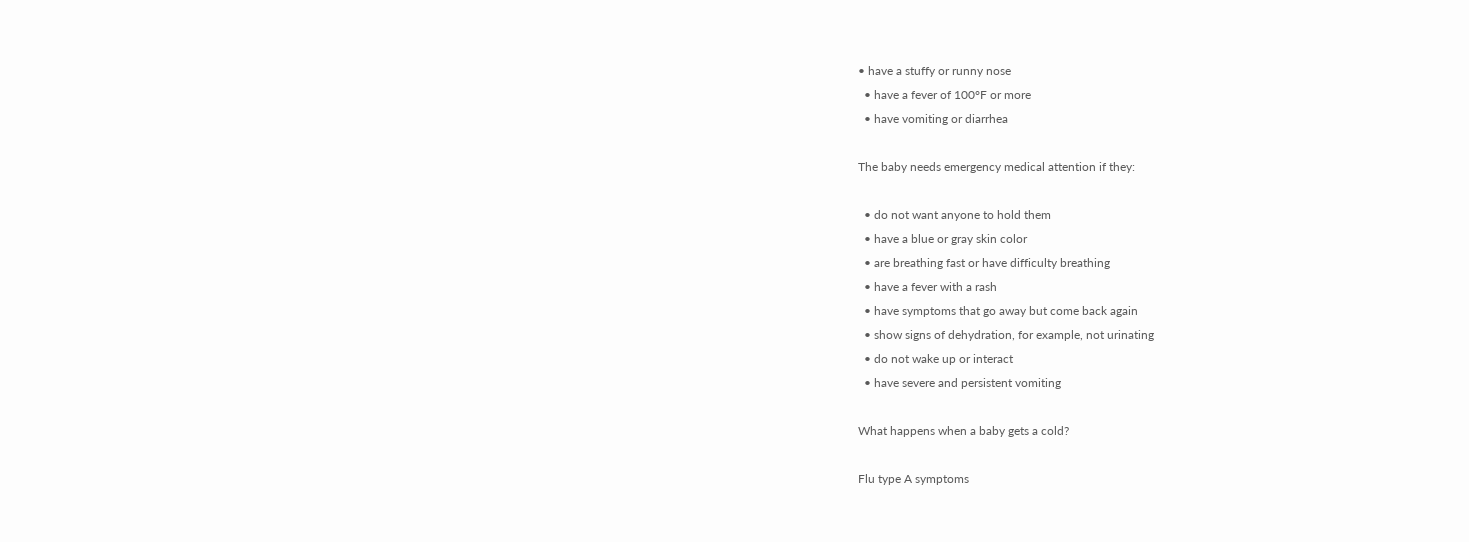• have a stuffy or runny nose
  • have a fever of 100°F or more
  • have vomiting or diarrhea

The baby needs emergency medical attention if they:

  • do not want anyone to hold them
  • have a blue or gray skin color
  • are breathing fast or have difficulty breathing
  • have a fever with a rash
  • have symptoms that go away but come back again
  • show signs of dehydration, for example, not urinating
  • do not wake up or interact
  • have severe and persistent vomiting

What happens when a baby gets a cold?

Flu type A symptoms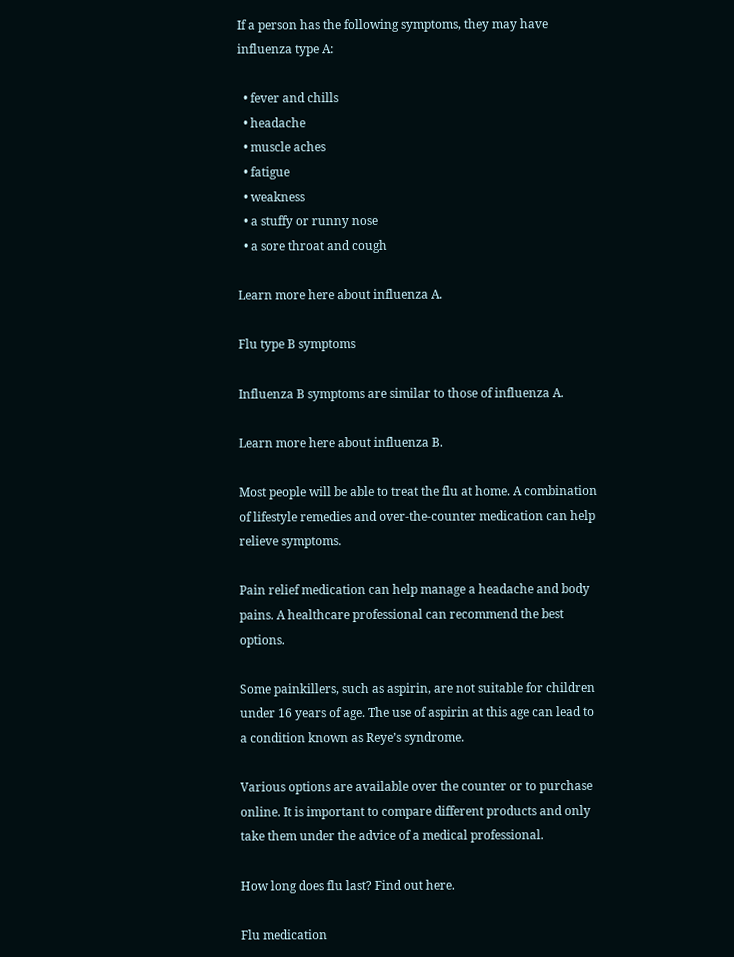If a person has the following symptoms, they may have influenza type A:

  • fever and chills
  • headache
  • muscle aches
  • fatigue
  • weakness
  • a stuffy or runny nose
  • a sore throat and cough

Learn more here about influenza A.

Flu type B symptoms

Influenza B symptoms are similar to those of influenza A.

Learn more here about influenza B.

Most people will be able to treat the flu at home. A combination of lifestyle remedies and over-the-counter medication can help relieve symptoms.

Pain relief medication can help manage a headache and body pains. A healthcare professional can recommend the best options.

Some painkillers, such as aspirin, are not suitable for children under 16 years of age. The use of aspirin at this age can lead to a condition known as Reye’s syndrome.

Various options are available over the counter or to purchase online. It is important to compare different products and only take them under the advice of a medical professional.

How long does flu last? Find out here.

Flu medication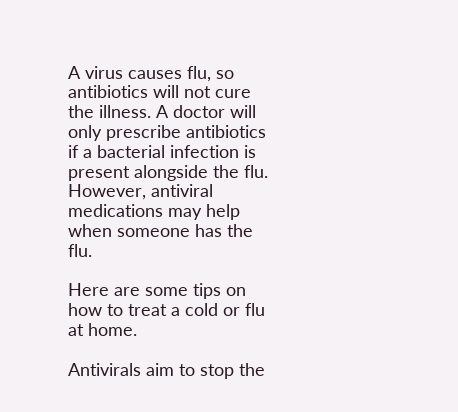A virus causes flu, so antibiotics will not cure the illness. A doctor will only prescribe antibiotics if a bacterial infection is present alongside the flu. However, antiviral medications may help when someone has the flu.

Here are some tips on how to treat a cold or flu at home.

Antivirals aim to stop the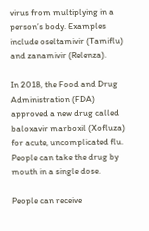virus from multiplying in a person’s body. Examples include oseltamivir (Tamiflu) and zanamivir (Relenza).

In 2018, the Food and Drug Administration (FDA) approved a new drug called baloxavir marboxil (Xofluza) for acute, uncomplicated flu. People can take the drug by mouth in a single dose.

People can receive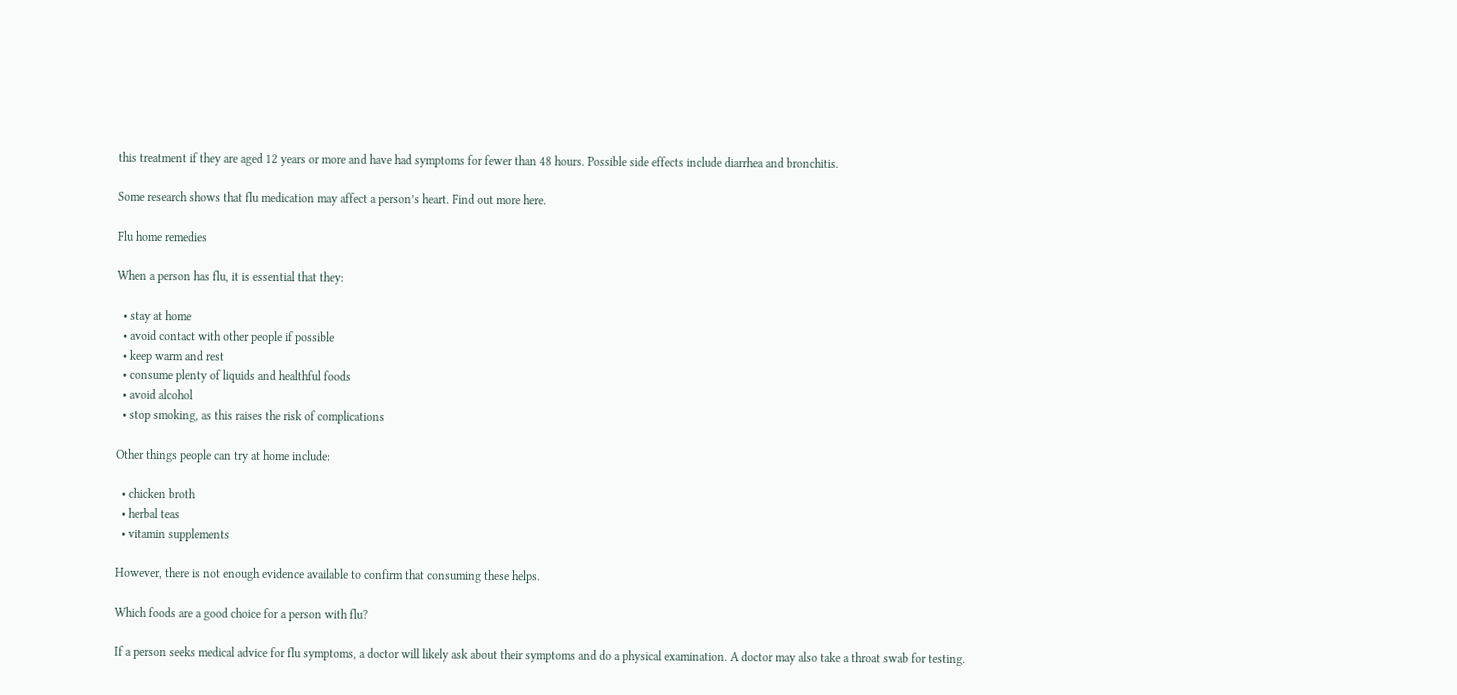this treatment if they are aged 12 years or more and have had symptoms for fewer than 48 hours. Possible side effects include diarrhea and bronchitis.

Some research shows that flu medication may affect a person’s heart. Find out more here.

Flu home remedies

When a person has flu, it is essential that they:

  • stay at home
  • avoid contact with other people if possible
  • keep warm and rest
  • consume plenty of liquids and healthful foods
  • avoid alcohol
  • stop smoking, as this raises the risk of complications

Other things people can try at home include:

  • chicken broth
  • herbal teas
  • vitamin supplements

However, there is not enough evidence available to confirm that consuming these helps.

Which foods are a good choice for a person with flu?

If a person seeks medical advice for flu symptoms, a doctor will likely ask about their symptoms and do a physical examination. A doctor may also take a throat swab for testing.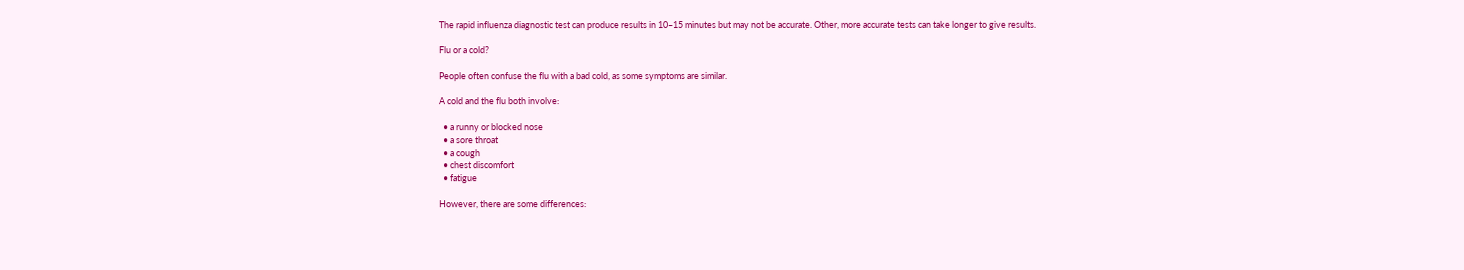The rapid influenza diagnostic test can produce results in 10–15 minutes but may not be accurate. Other, more accurate tests can take longer to give results.

Flu or a cold?

People often confuse the flu with a bad cold, as some symptoms are similar.

A cold and the flu both involve:

  • a runny or blocked nose
  • a sore throat
  • a cough
  • chest discomfort
  • fatigue

However, there are some differences: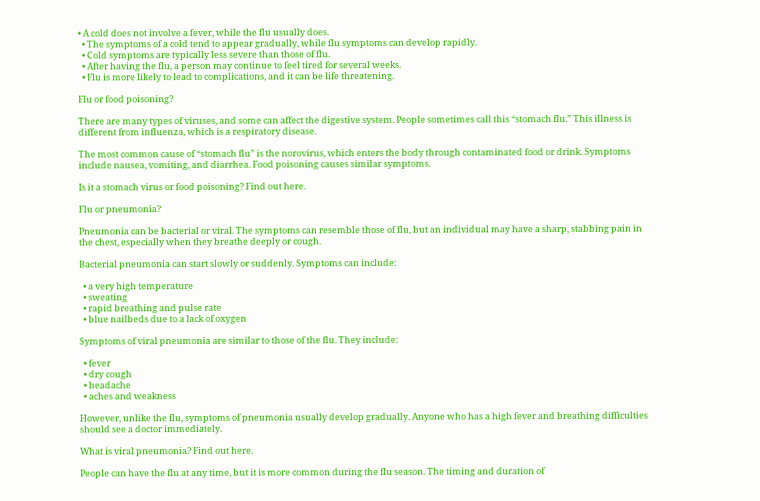• A cold does not involve a fever, while the flu usually does.
  • The symptoms of a cold tend to appear gradually, while flu symptoms can develop rapidly.
  • Cold symptoms are typically less severe than those of flu.
  • After having the flu, a person may continue to feel tired for several weeks.
  • Flu is more likely to lead to complications, and it can be life threatening.

Flu or food poisoning?

There are many types of viruses, and some can affect the digestive system. People sometimes call this “stomach flu.” This illness is different from influenza, which is a respiratory disease.

The most common cause of “stomach flu” is the norovirus, which enters the body through contaminated food or drink. Symptoms include nausea, vomiting, and diarrhea. Food poisoning causes similar symptoms.

Is it a stomach virus or food poisoning? Find out here.

Flu or pneumonia?

Pneumonia can be bacterial or viral. The symptoms can resemble those of flu, but an individual may have a sharp, stabbing pain in the chest, especially when they breathe deeply or cough.

Bacterial pneumonia can start slowly or suddenly. Symptoms can include:

  • a very high temperature
  • sweating
  • rapid breathing and pulse rate
  • blue nailbeds due to a lack of oxygen

Symptoms of viral pneumonia are similar to those of the flu. They include:

  • fever
  • dry cough
  • headache
  • aches and weakness

However, unlike the flu, symptoms of pneumonia usually develop gradually. Anyone who has a high fever and breathing difficulties should see a doctor immediately.

What is viral pneumonia? Find out here.

People can have the flu at any time, but it is more common during the flu season. The timing and duration of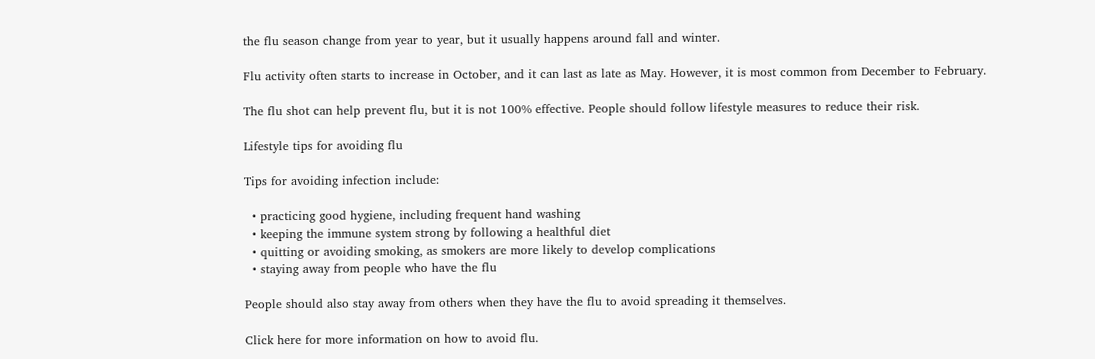the flu season change from year to year, but it usually happens around fall and winter.

Flu activity often starts to increase in October, and it can last as late as May. However, it is most common from December to February.

The flu shot can help prevent flu, but it is not 100% effective. People should follow lifestyle measures to reduce their risk.

Lifestyle tips for avoiding flu

Tips for avoiding infection include:

  • practicing good hygiene, including frequent hand washing
  • keeping the immune system strong by following a healthful diet
  • quitting or avoiding smoking, as smokers are more likely to develop complications
  • staying away from people who have the flu

People should also stay away from others when they have the flu to avoid spreading it themselves.

Click here for more information on how to avoid flu.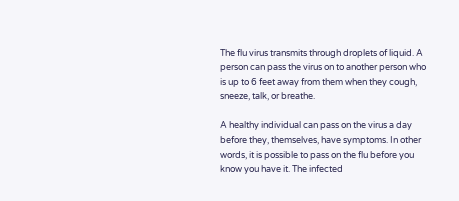The flu virus transmits through droplets of liquid. A person can pass the virus on to another person who is up to 6 feet away from them when they cough, sneeze, talk, or breathe.

A healthy individual can pass on the virus a day before they, themselves, have symptoms. In other words, it is possible to pass on the flu before you know you have it. The infected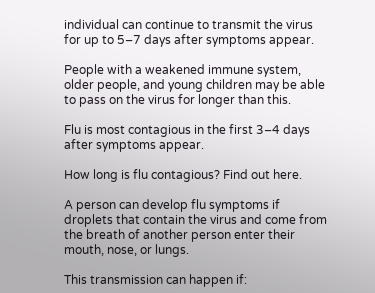individual can continue to transmit the virus for up to 5–7 days after symptoms appear.

People with a weakened immune system, older people, and young children may be able to pass on the virus for longer than this.

Flu is most contagious in the first 3–4 days after symptoms appear.

How long is flu contagious? Find out here.

A person can develop flu symptoms if droplets that contain the virus and come from the breath of another person enter their mouth, nose, or lungs.

This transmission can happen if: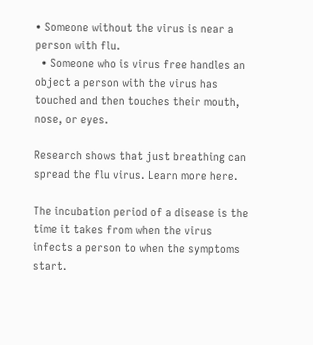• Someone without the virus is near a person with flu.
  • Someone who is virus free handles an object a person with the virus has touched and then touches their mouth, nose, or eyes.

Research shows that just breathing can spread the flu virus. Learn more here.

The incubation period of a disease is the time it takes from when the virus infects a person to when the symptoms start.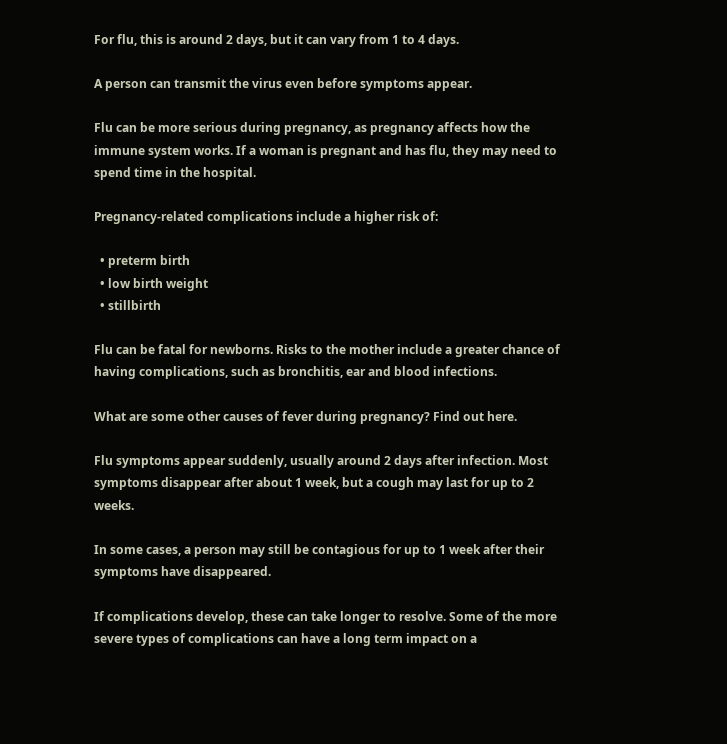For flu, this is around 2 days, but it can vary from 1 to 4 days.

A person can transmit the virus even before symptoms appear.

Flu can be more serious during pregnancy, as pregnancy affects how the immune system works. If a woman is pregnant and has flu, they may need to spend time in the hospital.

Pregnancy-related complications include a higher risk of:

  • preterm birth
  • low birth weight
  • stillbirth

Flu can be fatal for newborns. Risks to the mother include a greater chance of having complications, such as bronchitis, ear and blood infections.

What are some other causes of fever during pregnancy? Find out here.

Flu symptoms appear suddenly, usually around 2 days after infection. Most symptoms disappear after about 1 week, but a cough may last for up to 2 weeks.

In some cases, a person may still be contagious for up to 1 week after their symptoms have disappeared.

If complications develop, these can take longer to resolve. Some of the more severe types of complications can have a long term impact on a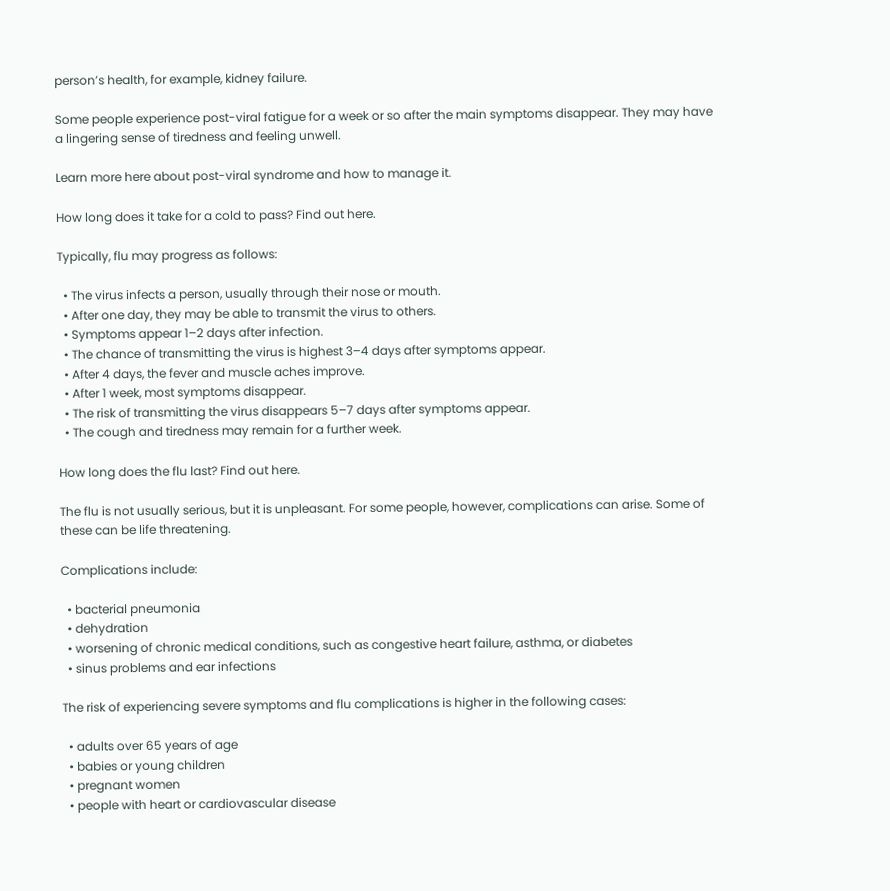person’s health, for example, kidney failure.

Some people experience post-viral fatigue for a week or so after the main symptoms disappear. They may have a lingering sense of tiredness and feeling unwell.

Learn more here about post-viral syndrome and how to manage it.

How long does it take for a cold to pass? Find out here.

Typically, flu may progress as follows:

  • The virus infects a person, usually through their nose or mouth.
  • After one day, they may be able to transmit the virus to others.
  • Symptoms appear 1–2 days after infection.
  • The chance of transmitting the virus is highest 3–4 days after symptoms appear.
  • After 4 days, the fever and muscle aches improve.
  • After 1 week, most symptoms disappear.
  • The risk of transmitting the virus disappears 5–7 days after symptoms appear.
  • The cough and tiredness may remain for a further week.

How long does the flu last? Find out here.

The flu is not usually serious, but it is unpleasant. For some people, however, complications can arise. Some of these can be life threatening.

Complications include:

  • bacterial pneumonia
  • dehydration
  • worsening of chronic medical conditions, such as congestive heart failure, asthma, or diabetes
  • sinus problems and ear infections

The risk of experiencing severe symptoms and flu complications is higher in the following cases:

  • adults over 65 years of age
  • babies or young children
  • pregnant women
  • people with heart or cardiovascular disease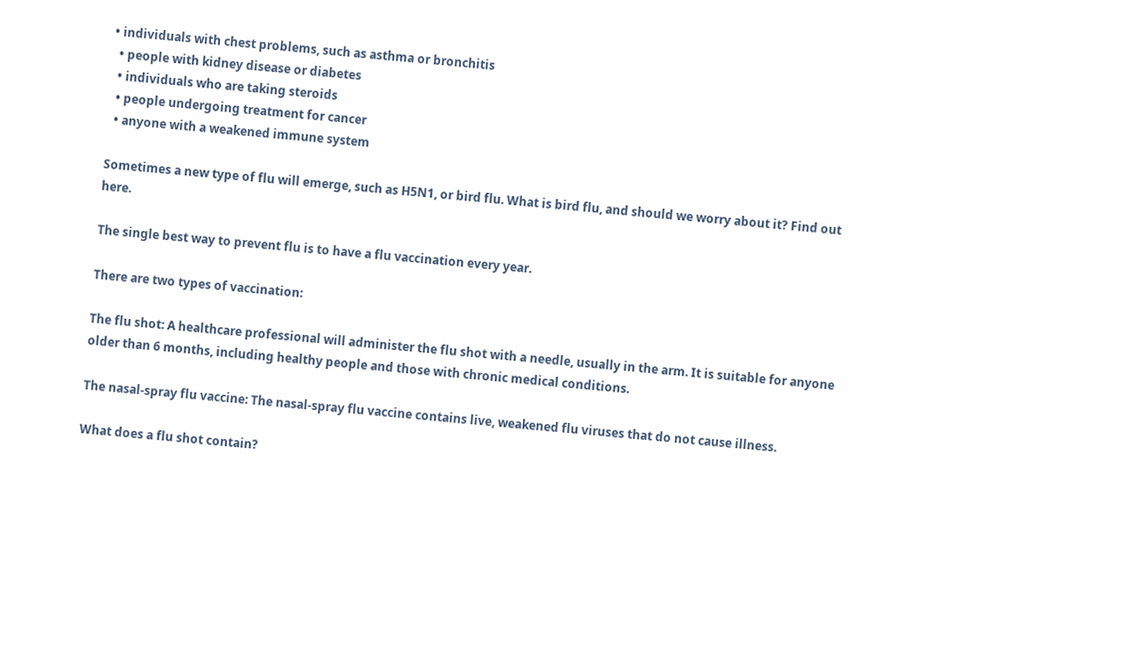• individuals with chest problems, such as asthma or bronchitis
  • people with kidney disease or diabetes
  • individuals who are taking steroids
  • people undergoing treatment for cancer
  • anyone with a weakened immune system

Sometimes a new type of flu will emerge, such as H5N1, or bird flu. What is bird flu, and should we worry about it? Find out here.

The single best way to prevent flu is to have a flu vaccination every year.

There are two types of vaccination:

The flu shot: A healthcare professional will administer the flu shot with a needle, usually in the arm. It is suitable for anyone older than 6 months, including healthy people and those with chronic medical conditions.

The nasal-spray flu vaccine: The nasal-spray flu vaccine contains live, weakened flu viruses that do not cause illness.

What does a flu shot contain?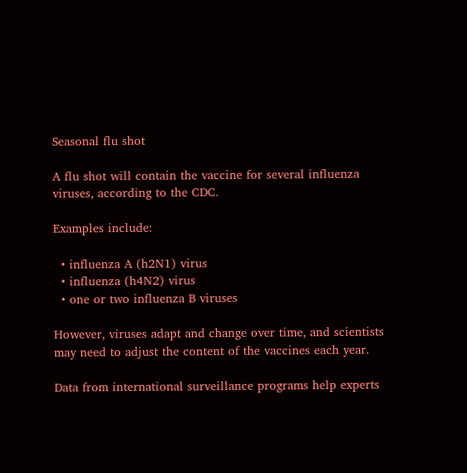Seasonal flu shot

A flu shot will contain the vaccine for several influenza viruses, according to the CDC.

Examples include:

  • influenza A (h2N1) virus
  • influenza (h4N2) virus
  • one or two influenza B viruses

However, viruses adapt and change over time, and scientists may need to adjust the content of the vaccines each year.

Data from international surveillance programs help experts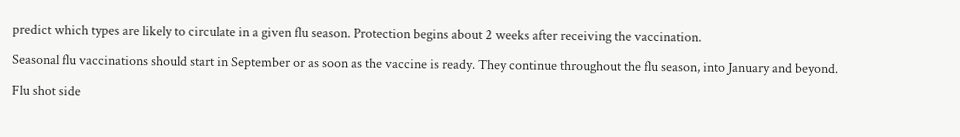predict which types are likely to circulate in a given flu season. Protection begins about 2 weeks after receiving the vaccination.

Seasonal flu vaccinations should start in September or as soon as the vaccine is ready. They continue throughout the flu season, into January and beyond.

Flu shot side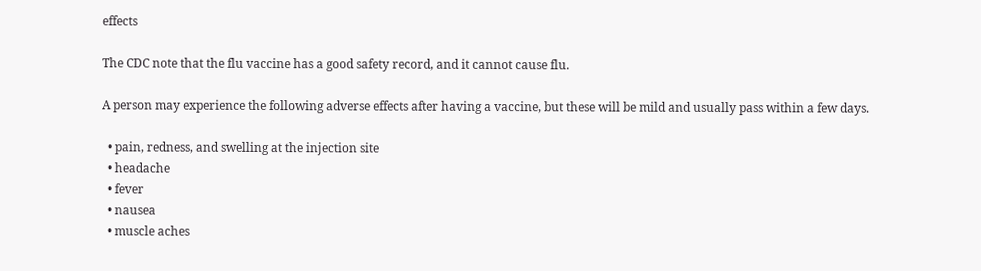effects

The CDC note that the flu vaccine has a good safety record, and it cannot cause flu.

A person may experience the following adverse effects after having a vaccine, but these will be mild and usually pass within a few days.

  • pain, redness, and swelling at the injection site
  • headache
  • fever
  • nausea
  • muscle aches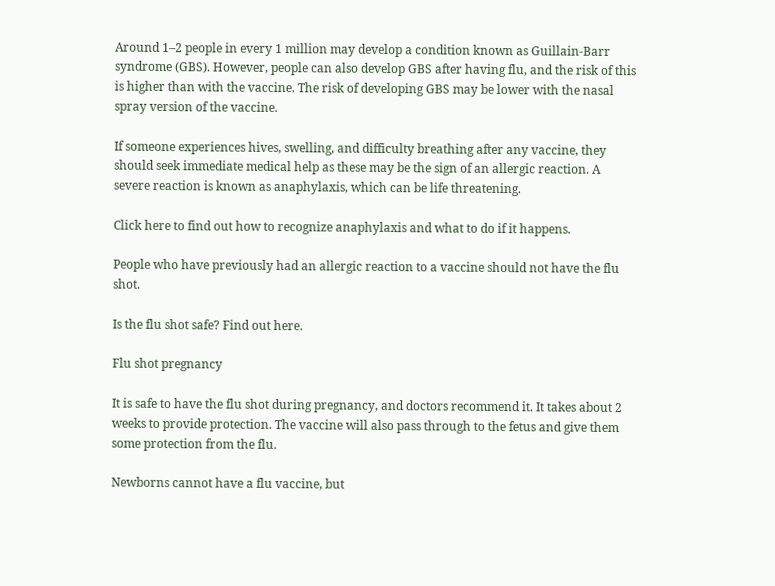Around 1–2 people in every 1 million may develop a condition known as Guillain-Barr syndrome (GBS). However, people can also develop GBS after having flu, and the risk of this is higher than with the vaccine. The risk of developing GBS may be lower with the nasal spray version of the vaccine.

If someone experiences hives, swelling, and difficulty breathing after any vaccine, they should seek immediate medical help as these may be the sign of an allergic reaction. A severe reaction is known as anaphylaxis, which can be life threatening.

Click here to find out how to recognize anaphylaxis and what to do if it happens.

People who have previously had an allergic reaction to a vaccine should not have the flu shot.

Is the flu shot safe? Find out here.

Flu shot pregnancy

It is safe to have the flu shot during pregnancy, and doctors recommend it. It takes about 2 weeks to provide protection. The vaccine will also pass through to the fetus and give them some protection from the flu.

Newborns cannot have a flu vaccine, but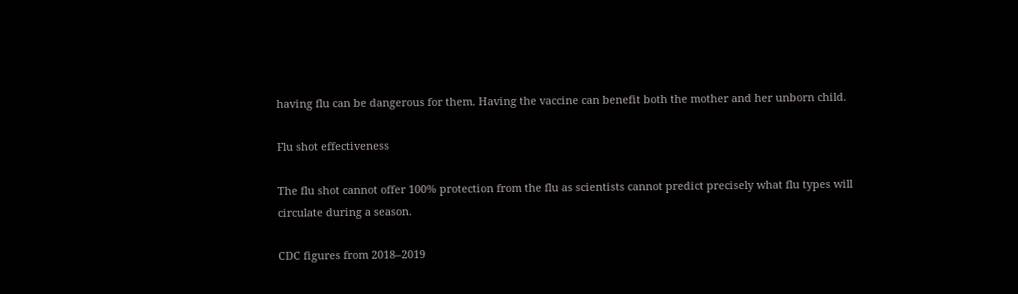having flu can be dangerous for them. Having the vaccine can benefit both the mother and her unborn child.

Flu shot effectiveness

The flu shot cannot offer 100% protection from the flu as scientists cannot predict precisely what flu types will circulate during a season.

CDC figures from 2018–2019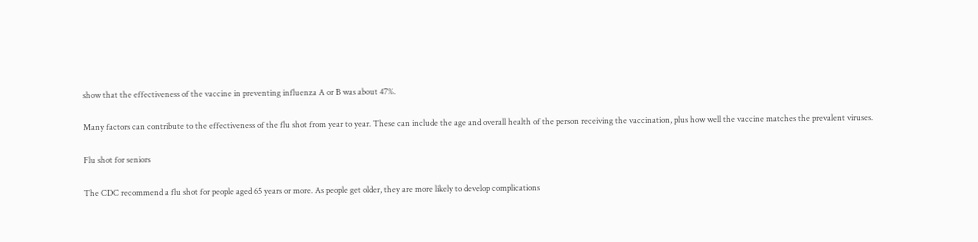show that the effectiveness of the vaccine in preventing influenza A or B was about 47%.

Many factors can contribute to the effectiveness of the flu shot from year to year. These can include the age and overall health of the person receiving the vaccination, plus how well the vaccine matches the prevalent viruses.

Flu shot for seniors

The CDC recommend a flu shot for people aged 65 years or more. As people get older, they are more likely to develop complications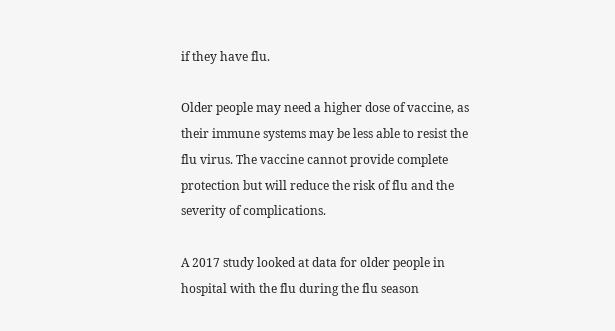if they have flu.

Older people may need a higher dose of vaccine, as their immune systems may be less able to resist the flu virus. The vaccine cannot provide complete protection but will reduce the risk of flu and the severity of complications.

A 2017 study looked at data for older people in hospital with the flu during the flu season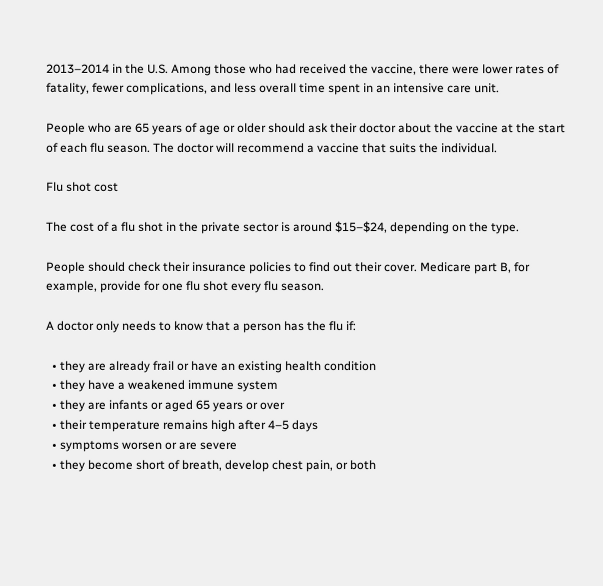2013–2014 in the U.S. Among those who had received the vaccine, there were lower rates of fatality, fewer complications, and less overall time spent in an intensive care unit.

People who are 65 years of age or older should ask their doctor about the vaccine at the start of each flu season. The doctor will recommend a vaccine that suits the individual.

Flu shot cost

The cost of a flu shot in the private sector is around $15–$24, depending on the type.

People should check their insurance policies to find out their cover. Medicare part B, for example, provide for one flu shot every flu season.

A doctor only needs to know that a person has the flu if:

  • they are already frail or have an existing health condition
  • they have a weakened immune system
  • they are infants or aged 65 years or over
  • their temperature remains high after 4–5 days
  • symptoms worsen or are severe
  • they become short of breath, develop chest pain, or both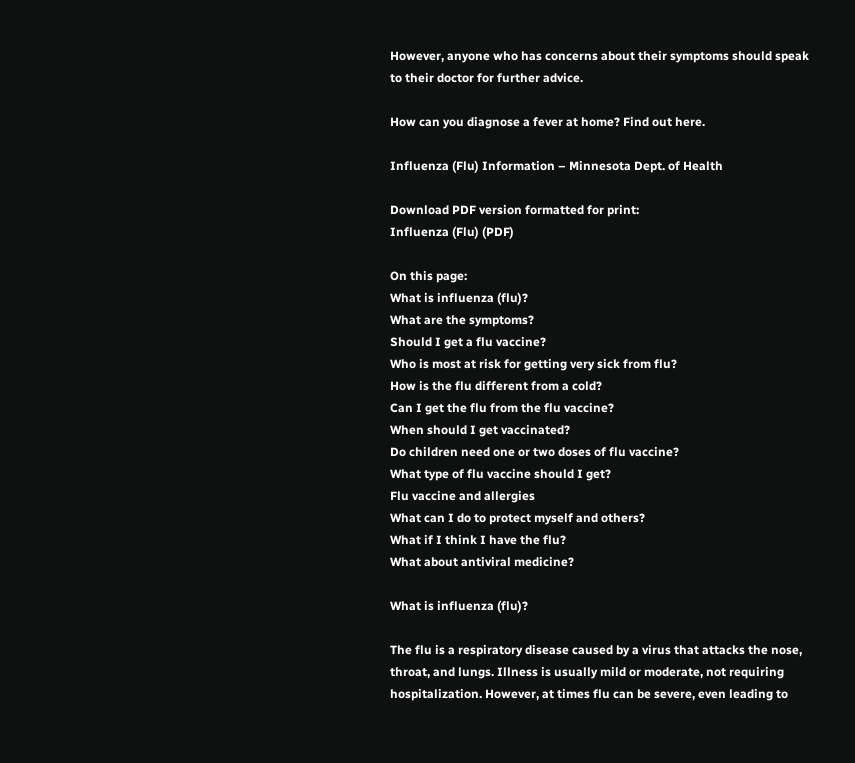However, anyone who has concerns about their symptoms should speak to their doctor for further advice.

How can you diagnose a fever at home? Find out here.

Influenza (Flu) Information – Minnesota Dept. of Health

Download PDF version formatted for print:
Influenza (Flu) (PDF)

On this page:
What is influenza (flu)?
What are the symptoms?
Should I get a flu vaccine?
Who is most at risk for getting very sick from flu?
How is the flu different from a cold?
Can I get the flu from the flu vaccine?
When should I get vaccinated?
Do children need one or two doses of flu vaccine?
What type of flu vaccine should I get?
Flu vaccine and allergies
What can I do to protect myself and others?
What if I think I have the flu?
What about antiviral medicine?

What is influenza (flu)?

The flu is a respiratory disease caused by a virus that attacks the nose, throat, and lungs. Illness is usually mild or moderate, not requiring hospitalization. However, at times flu can be severe, even leading to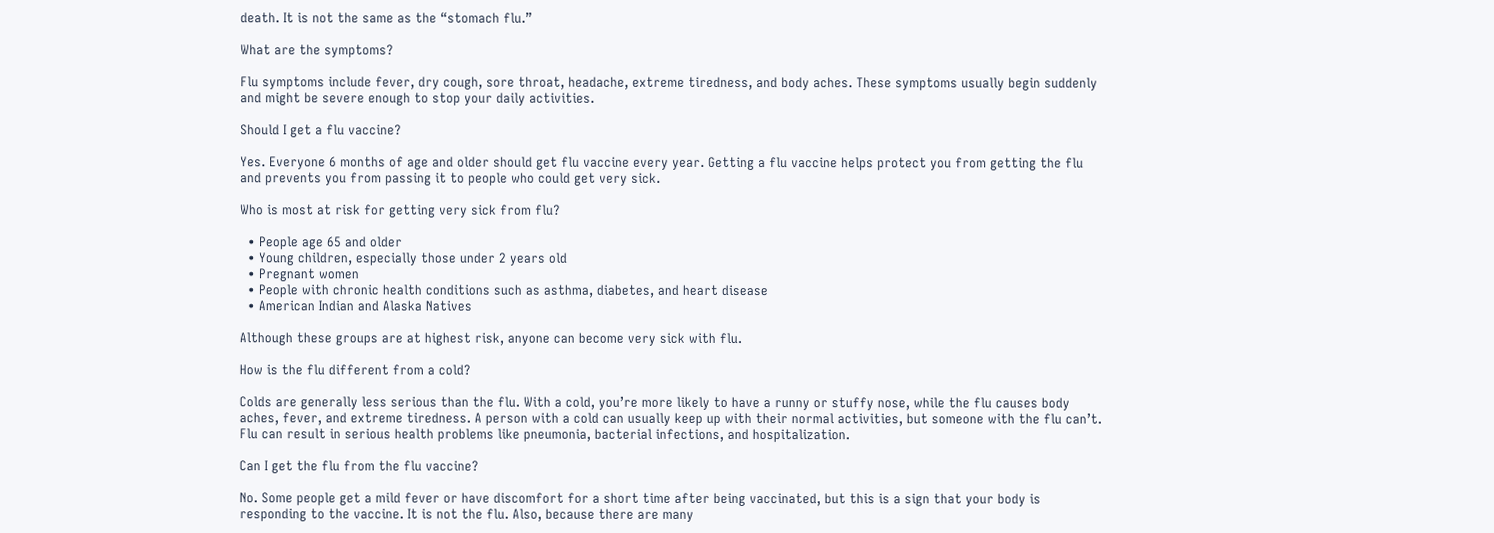death. It is not the same as the “stomach flu.”

What are the symptoms?

Flu symptoms include fever, dry cough, sore throat, headache, extreme tiredness, and body aches. These symptoms usually begin suddenly and might be severe enough to stop your daily activities.

Should I get a flu vaccine?

Yes. Everyone 6 months of age and older should get flu vaccine every year. Getting a flu vaccine helps protect you from getting the flu and prevents you from passing it to people who could get very sick.

Who is most at risk for getting very sick from flu?

  • People age 65 and older
  • Young children, especially those under 2 years old
  • Pregnant women
  • People with chronic health conditions such as asthma, diabetes, and heart disease
  • American Indian and Alaska Natives

Although these groups are at highest risk, anyone can become very sick with flu.

How is the flu different from a cold?

Colds are generally less serious than the flu. With a cold, you’re more likely to have a runny or stuffy nose, while the flu causes body aches, fever, and extreme tiredness. A person with a cold can usually keep up with their normal activities, but someone with the flu can’t. Flu can result in serious health problems like pneumonia, bacterial infections, and hospitalization.

Can I get the flu from the flu vaccine?

No. Some people get a mild fever or have discomfort for a short time after being vaccinated, but this is a sign that your body is responding to the vaccine. It is not the flu. Also, because there are many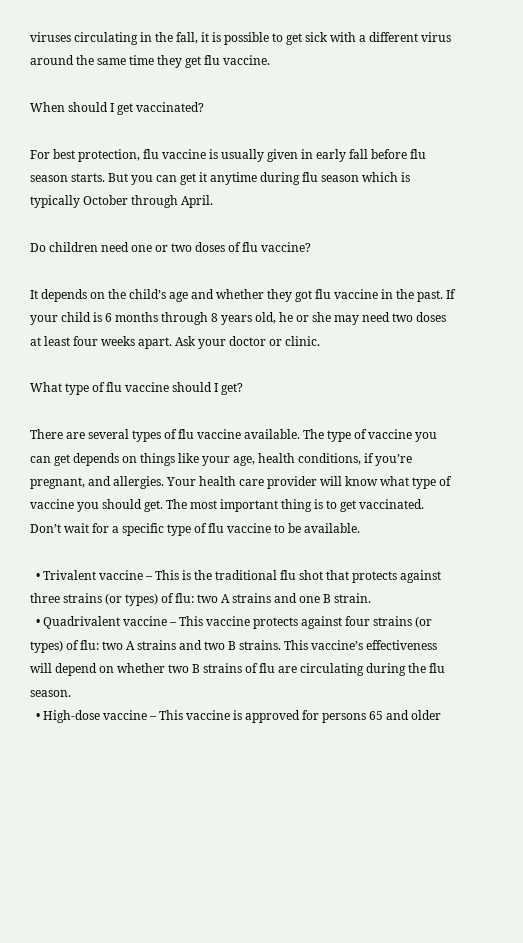viruses circulating in the fall, it is possible to get sick with a different virus around the same time they get flu vaccine.

When should I get vaccinated?

For best protection, flu vaccine is usually given in early fall before flu season starts. But you can get it anytime during flu season which is typically October through April.

Do children need one or two doses of flu vaccine?

It depends on the child’s age and whether they got flu vaccine in the past. If your child is 6 months through 8 years old, he or she may need two doses at least four weeks apart. Ask your doctor or clinic.

What type of flu vaccine should I get?

There are several types of flu vaccine available. The type of vaccine you can get depends on things like your age, health conditions, if you’re pregnant, and allergies. Your health care provider will know what type of vaccine you should get. The most important thing is to get vaccinated. Don’t wait for a specific type of flu vaccine to be available.

  • Trivalent vaccine – This is the traditional flu shot that protects against three strains (or types) of flu: two A strains and one B strain.
  • Quadrivalent vaccine – This vaccine protects against four strains (or types) of flu: two A strains and two B strains. This vaccine’s effectiveness will depend on whether two B strains of flu are circulating during the flu season.
  • High-dose vaccine – This vaccine is approved for persons 65 and older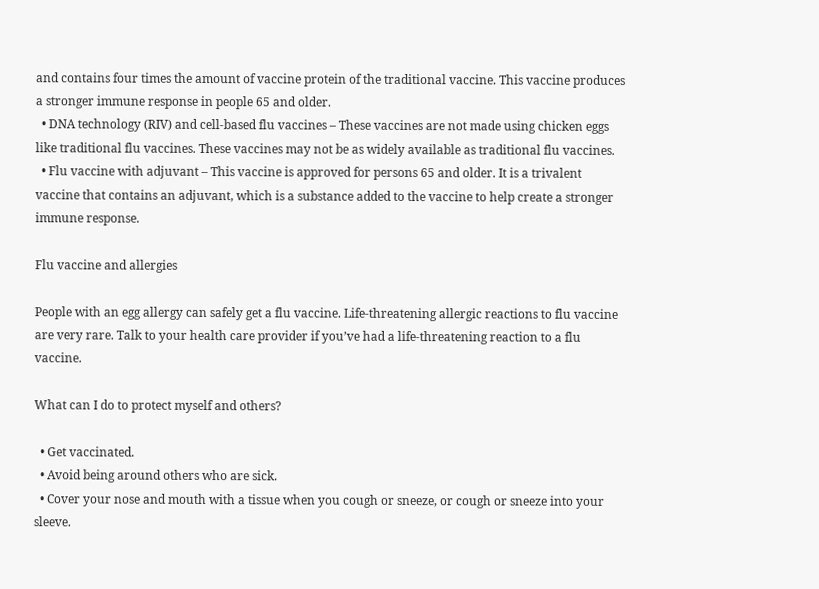and contains four times the amount of vaccine protein of the traditional vaccine. This vaccine produces a stronger immune response in people 65 and older.
  • DNA technology (RIV) and cell-based flu vaccines – These vaccines are not made using chicken eggs like traditional flu vaccines. These vaccines may not be as widely available as traditional flu vaccines.
  • Flu vaccine with adjuvant – This vaccine is approved for persons 65 and older. It is a trivalent vaccine that contains an adjuvant, which is a substance added to the vaccine to help create a stronger immune response.

Flu vaccine and allergies

People with an egg allergy can safely get a flu vaccine. Life-threatening allergic reactions to flu vaccine are very rare. Talk to your health care provider if you’ve had a life-threatening reaction to a flu vaccine.

What can I do to protect myself and others?

  • Get vaccinated.
  • Avoid being around others who are sick.
  • Cover your nose and mouth with a tissue when you cough or sneeze, or cough or sneeze into your sleeve.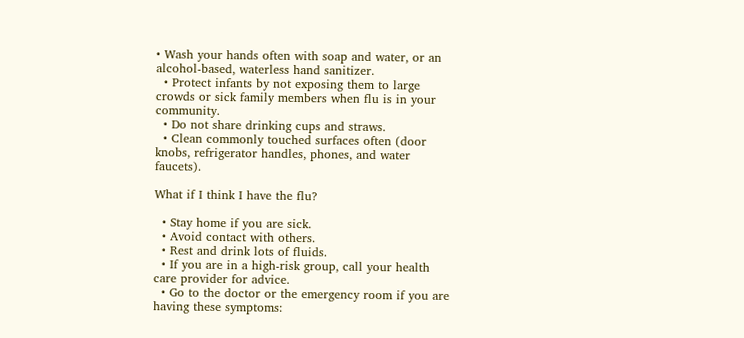• Wash your hands often with soap and water, or an alcohol-based, waterless hand sanitizer.
  • Protect infants by not exposing them to large crowds or sick family members when flu is in your community.
  • Do not share drinking cups and straws.
  • Clean commonly touched surfaces often (door knobs, refrigerator handles, phones, and water faucets).

What if I think I have the flu?

  • Stay home if you are sick.
  • Avoid contact with others.
  • Rest and drink lots of fluids.
  • If you are in a high-risk group, call your health care provider for advice.
  • Go to the doctor or the emergency room if you are having these symptoms: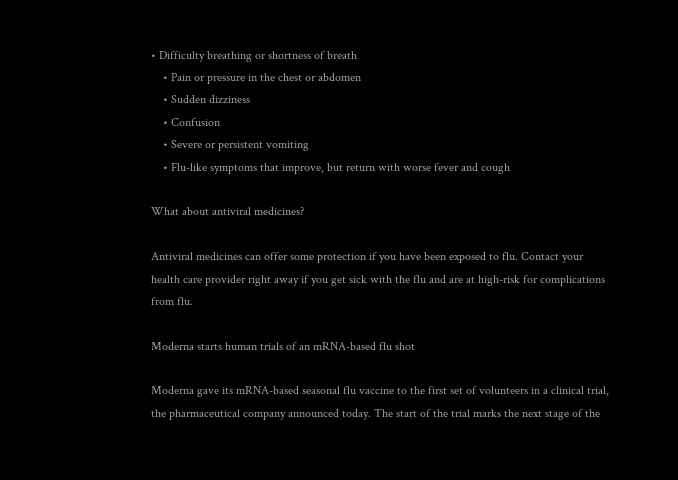• Difficulty breathing or shortness of breath
    • Pain or pressure in the chest or abdomen
    • Sudden dizziness
    • Confusion
    • Severe or persistent vomiting
    • Flu-like symptoms that improve, but return with worse fever and cough

What about antiviral medicines?

Antiviral medicines can offer some protection if you have been exposed to flu. Contact your health care provider right away if you get sick with the flu and are at high-risk for complications from flu.

Moderna starts human trials of an mRNA-based flu shot

Moderna gave its mRNA-based seasonal flu vaccine to the first set of volunteers in a clinical trial, the pharmaceutical company announced today. The start of the trial marks the next stage of the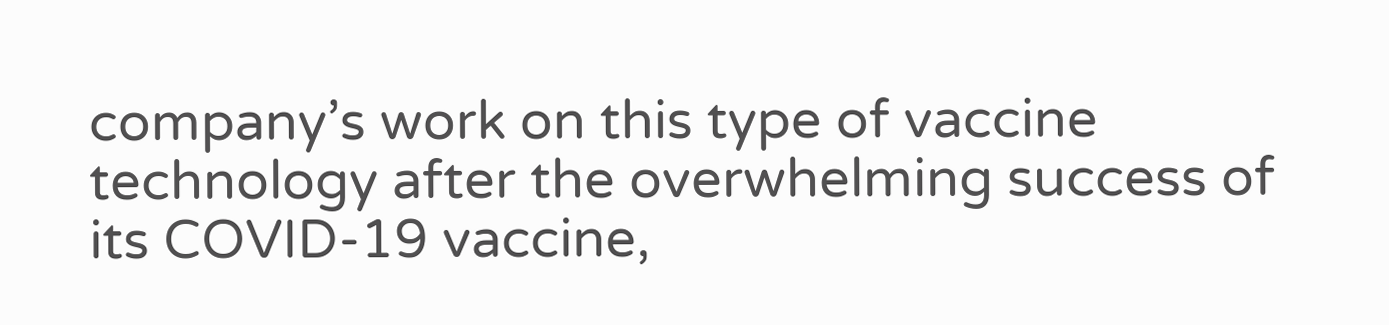company’s work on this type of vaccine technology after the overwhelming success of its COVID-19 vaccine,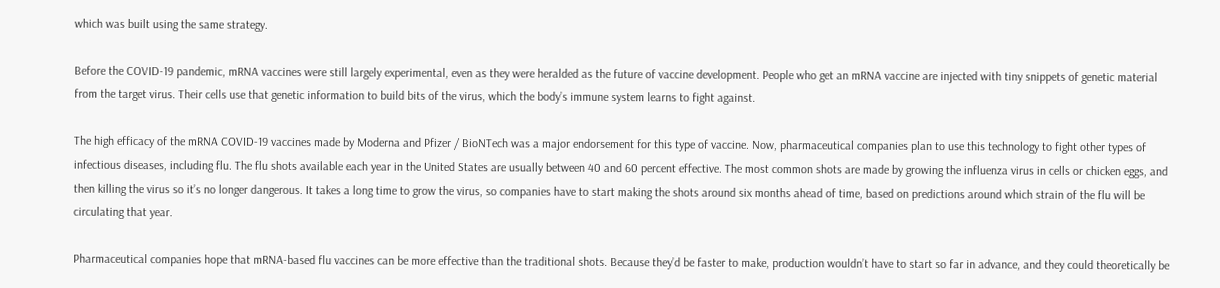which was built using the same strategy.

Before the COVID-19 pandemic, mRNA vaccines were still largely experimental, even as they were heralded as the future of vaccine development. People who get an mRNA vaccine are injected with tiny snippets of genetic material from the target virus. Their cells use that genetic information to build bits of the virus, which the body’s immune system learns to fight against.

The high efficacy of the mRNA COVID-19 vaccines made by Moderna and Pfizer / BioNTech was a major endorsement for this type of vaccine. Now, pharmaceutical companies plan to use this technology to fight other types of infectious diseases, including flu. The flu shots available each year in the United States are usually between 40 and 60 percent effective. The most common shots are made by growing the influenza virus in cells or chicken eggs, and then killing the virus so it’s no longer dangerous. It takes a long time to grow the virus, so companies have to start making the shots around six months ahead of time, based on predictions around which strain of the flu will be circulating that year.

Pharmaceutical companies hope that mRNA-based flu vaccines can be more effective than the traditional shots. Because they’d be faster to make, production wouldn’t have to start so far in advance, and they could theoretically be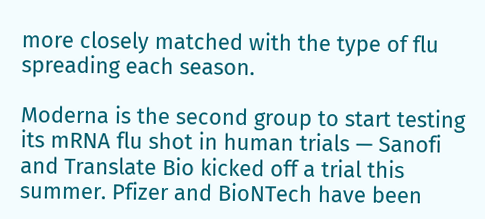more closely matched with the type of flu spreading each season.

Moderna is the second group to start testing its mRNA flu shot in human trials — Sanofi and Translate Bio kicked off a trial this summer. Pfizer and BioNTech have been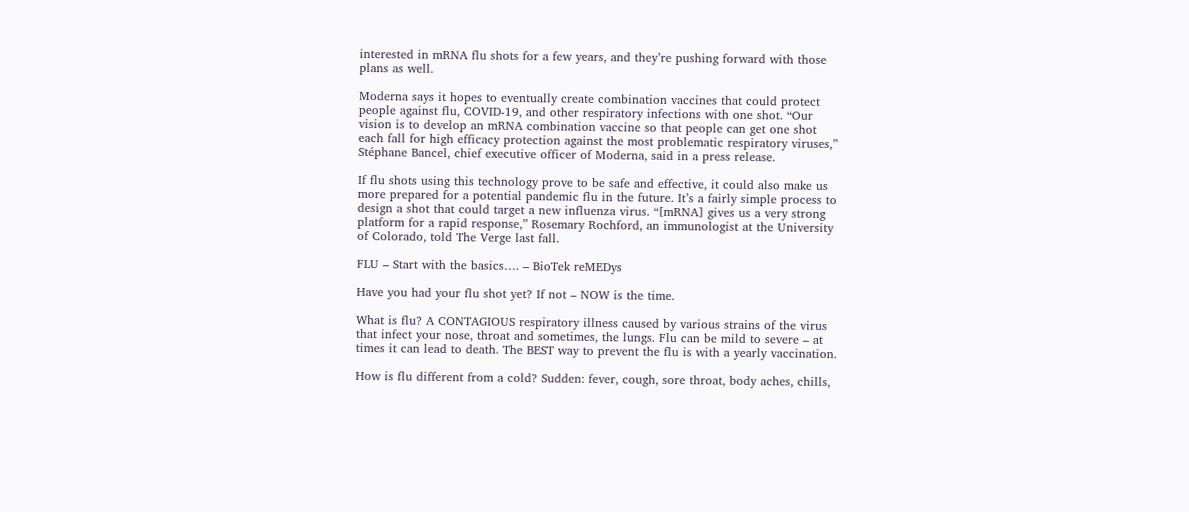interested in mRNA flu shots for a few years, and they’re pushing forward with those plans as well.

Moderna says it hopes to eventually create combination vaccines that could protect people against flu, COVID-19, and other respiratory infections with one shot. “Our vision is to develop an mRNA combination vaccine so that people can get one shot each fall for high efficacy protection against the most problematic respiratory viruses,” Stéphane Bancel, chief executive officer of Moderna, said in a press release.

If flu shots using this technology prove to be safe and effective, it could also make us more prepared for a potential pandemic flu in the future. It’s a fairly simple process to design a shot that could target a new influenza virus. “[mRNA] gives us a very strong platform for a rapid response,” Rosemary Rochford, an immunologist at the University of Colorado, told The Verge last fall.

FLU – Start with the basics…. – BioTek reMEDys

Have you had your flu shot yet? If not – NOW is the time.

What is flu? A CONTAGIOUS respiratory illness caused by various strains of the virus that infect your nose, throat and sometimes, the lungs. Flu can be mild to severe – at times it can lead to death. The BEST way to prevent the flu is with a yearly vaccination.

How is flu different from a cold? Sudden: fever, cough, sore throat, body aches, chills,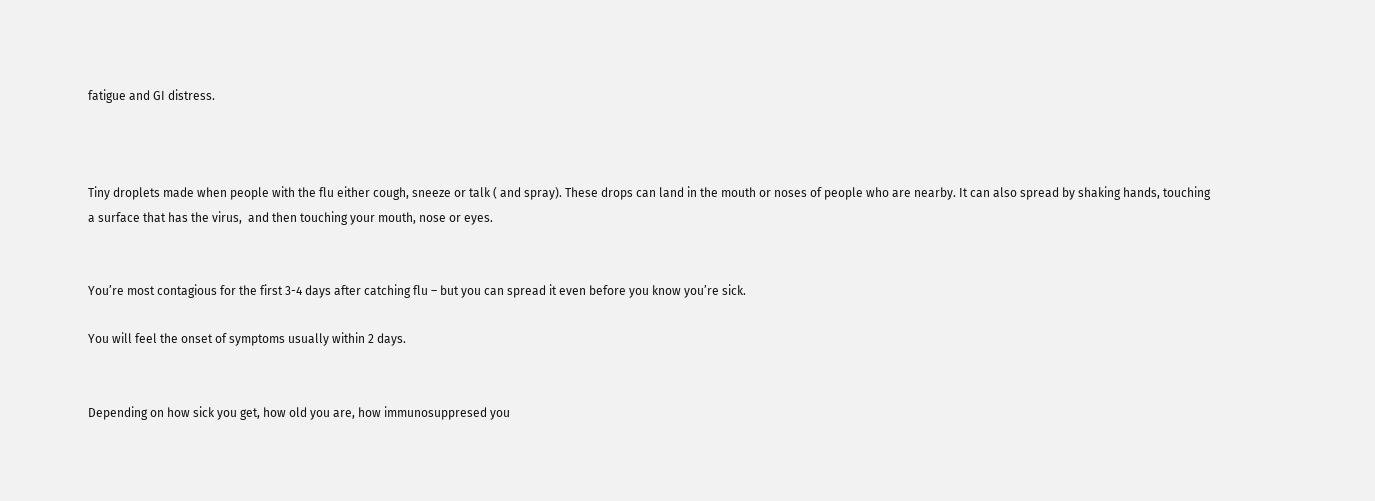fatigue and GI distress.



Tiny droplets made when people with the flu either cough, sneeze or talk ( and spray). These drops can land in the mouth or noses of people who are nearby. It can also spread by shaking hands, touching a surface that has the virus,  and then touching your mouth, nose or eyes.


You’re most contagious for the first 3-4 days after catching flu – but you can spread it even before you know you’re sick.

You will feel the onset of symptoms usually within 2 days.


Depending on how sick you get, how old you are, how immunosuppresed you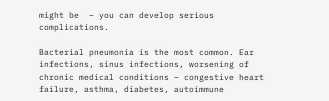might be  – you can develop serious complications.

Bacterial pneumonia is the most common. Ear infections, sinus infections, worsening of chronic medical conditions – congestive heart failure, asthma, diabetes, autoimmune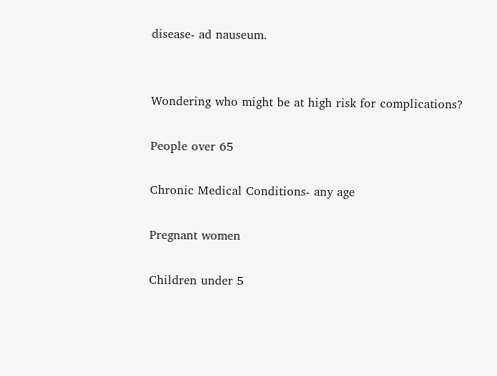disease- ad nauseum.


Wondering who might be at high risk for complications?

People over 65

Chronic Medical Conditions- any age

Pregnant women

Children under 5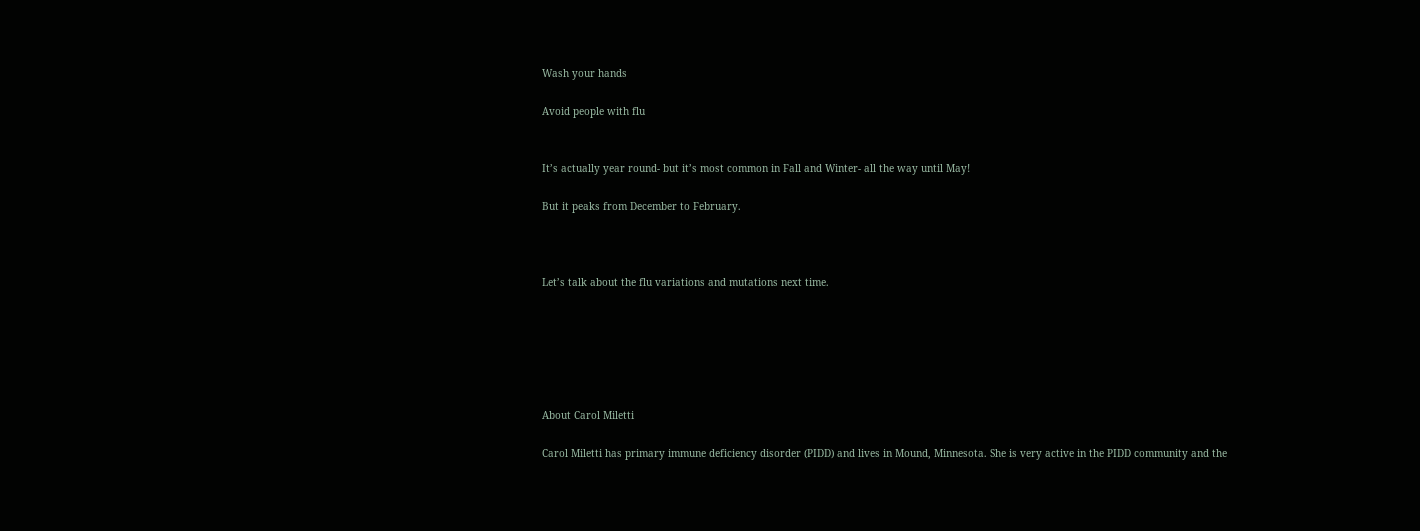Wash your hands

Avoid people with flu


It’s actually year round- but it’s most common in Fall and Winter- all the way until May!

But it peaks from December to February.



Let’s talk about the flu variations and mutations next time.






About Carol Miletti

Carol Miletti has primary immune deficiency disorder (PIDD) and lives in Mound, Minnesota. She is very active in the PIDD community and the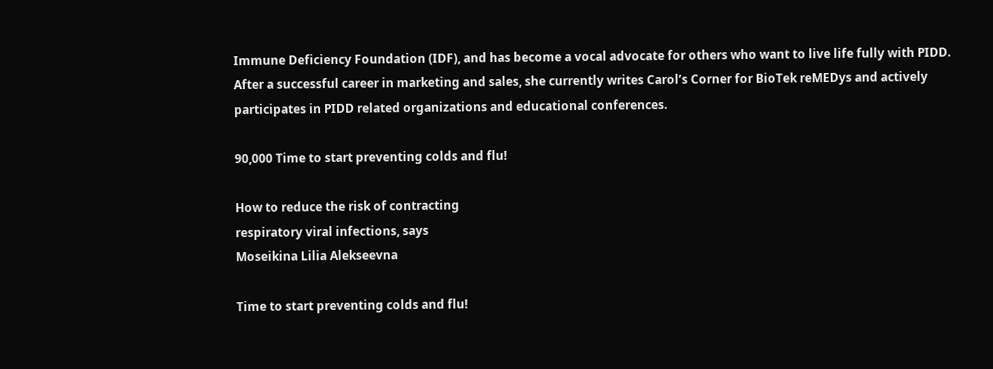Immune Deficiency Foundation (IDF), and has become a vocal advocate for others who want to live life fully with PIDD. After a successful career in marketing and sales, she currently writes Carol’s Corner for BioTek reMEDys and actively participates in PIDD related organizations and educational conferences.

90,000 Time to start preventing colds and flu!

How to reduce the risk of contracting
respiratory viral infections, says
Moseikina Lilia Alekseevna

Time to start preventing colds and flu!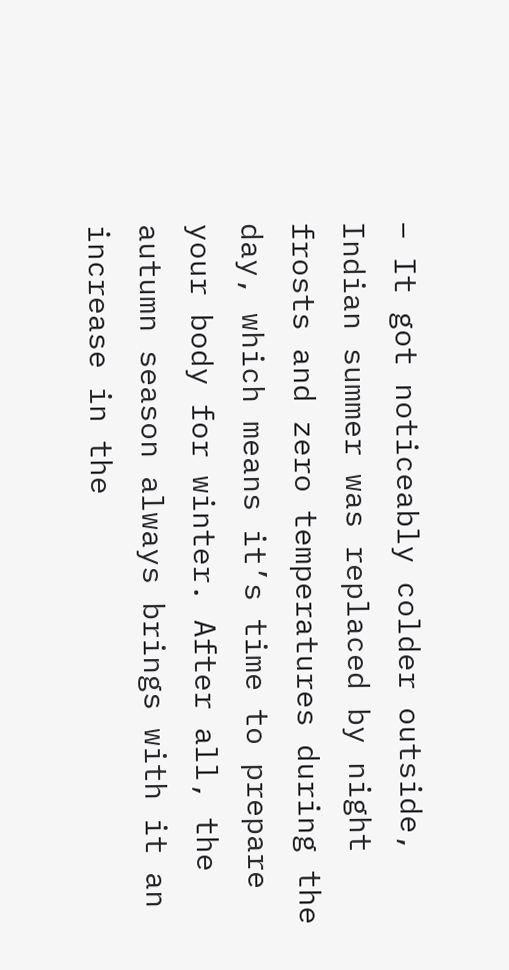– It got noticeably colder outside, Indian summer was replaced by night frosts and zero temperatures during the day, which means it’s time to prepare your body for winter. After all, the autumn season always brings with it an increase in the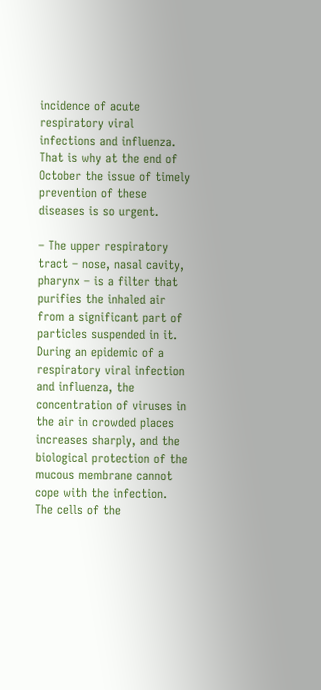incidence of acute respiratory viral infections and influenza. That is why at the end of October the issue of timely prevention of these diseases is so urgent.

– The upper respiratory tract – nose, nasal cavity, pharynx – is a filter that purifies the inhaled air from a significant part of particles suspended in it. During an epidemic of a respiratory viral infection and influenza, the concentration of viruses in the air in crowded places increases sharply, and the biological protection of the mucous membrane cannot cope with the infection.
The cells of the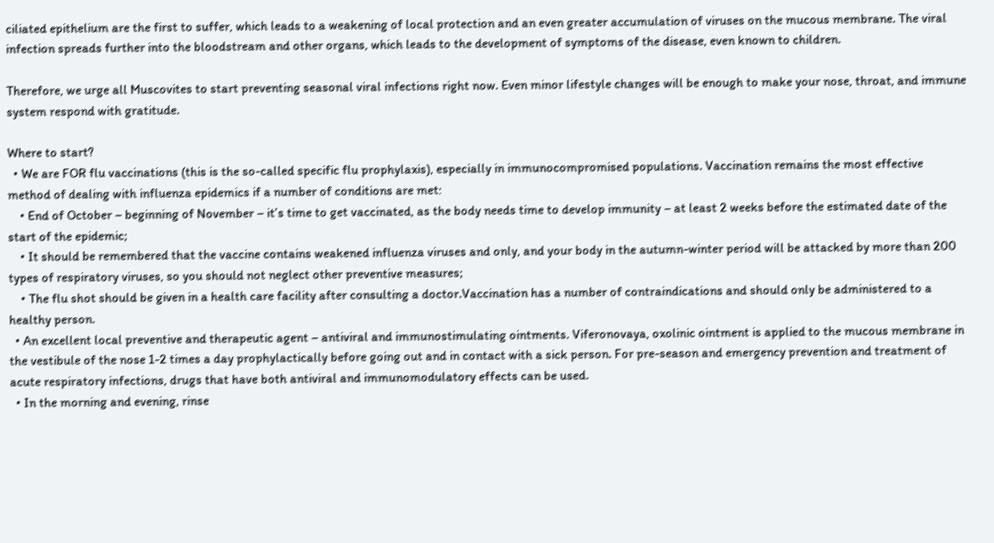ciliated epithelium are the first to suffer, which leads to a weakening of local protection and an even greater accumulation of viruses on the mucous membrane. The viral infection spreads further into the bloodstream and other organs, which leads to the development of symptoms of the disease, even known to children.

Therefore, we urge all Muscovites to start preventing seasonal viral infections right now. Even minor lifestyle changes will be enough to make your nose, throat, and immune system respond with gratitude.

Where to start?
  • We are FOR flu vaccinations (this is the so-called specific flu prophylaxis), especially in immunocompromised populations. Vaccination remains the most effective method of dealing with influenza epidemics if a number of conditions are met:
    • End of October – beginning of November – it’s time to get vaccinated, as the body needs time to develop immunity – at least 2 weeks before the estimated date of the start of the epidemic;
    • It should be remembered that the vaccine contains weakened influenza viruses and only, and your body in the autumn-winter period will be attacked by more than 200 types of respiratory viruses, so you should not neglect other preventive measures;
    • The flu shot should be given in a health care facility after consulting a doctor.Vaccination has a number of contraindications and should only be administered to a healthy person.
  • An excellent local preventive and therapeutic agent – antiviral and immunostimulating ointments. Viferonovaya, oxolinic ointment is applied to the mucous membrane in the vestibule of the nose 1-2 times a day prophylactically before going out and in contact with a sick person. For pre-season and emergency prevention and treatment of acute respiratory infections, drugs that have both antiviral and immunomodulatory effects can be used.
  • In the morning and evening, rinse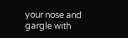your nose and gargle with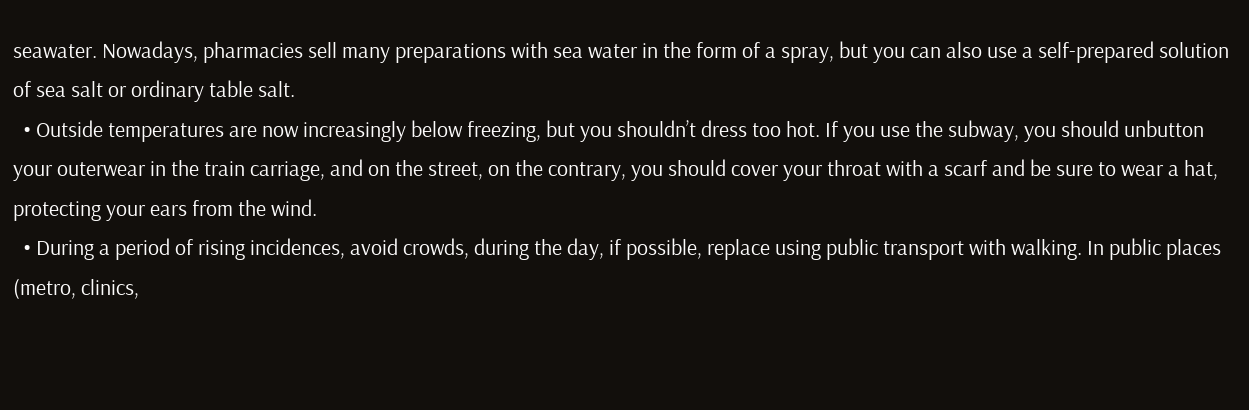seawater. Nowadays, pharmacies sell many preparations with sea water in the form of a spray, but you can also use a self-prepared solution of sea salt or ordinary table salt.
  • Outside temperatures are now increasingly below freezing, but you shouldn’t dress too hot. If you use the subway, you should unbutton your outerwear in the train carriage, and on the street, on the contrary, you should cover your throat with a scarf and be sure to wear a hat, protecting your ears from the wind.
  • During a period of rising incidences, avoid crowds, during the day, if possible, replace using public transport with walking. In public places (metro, clinics,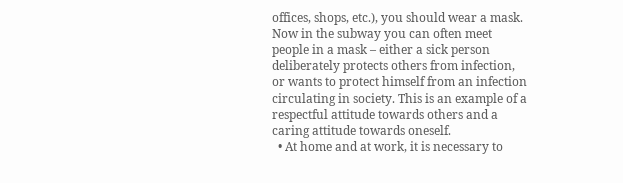offices, shops, etc.), you should wear a mask. Now in the subway you can often meet people in a mask – either a sick person deliberately protects others from infection, or wants to protect himself from an infection circulating in society. This is an example of a respectful attitude towards others and a caring attitude towards oneself.
  • At home and at work, it is necessary to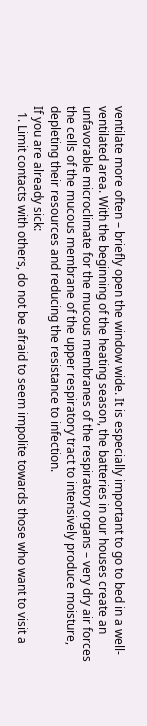ventilate more often – briefly open the window wide. It is especially important to go to bed in a well-ventilated area. With the beginning of the heating season, the batteries in our houses create an unfavorable microclimate for the mucous membranes of the respiratory organs – very dry air forces the cells of the mucous membrane of the upper respiratory tract to intensively produce moisture, depleting their resources and reducing the resistance to infection.
If you are already sick:
  1. Limit contacts with others, do not be afraid to seem impolite towards those who want to visit a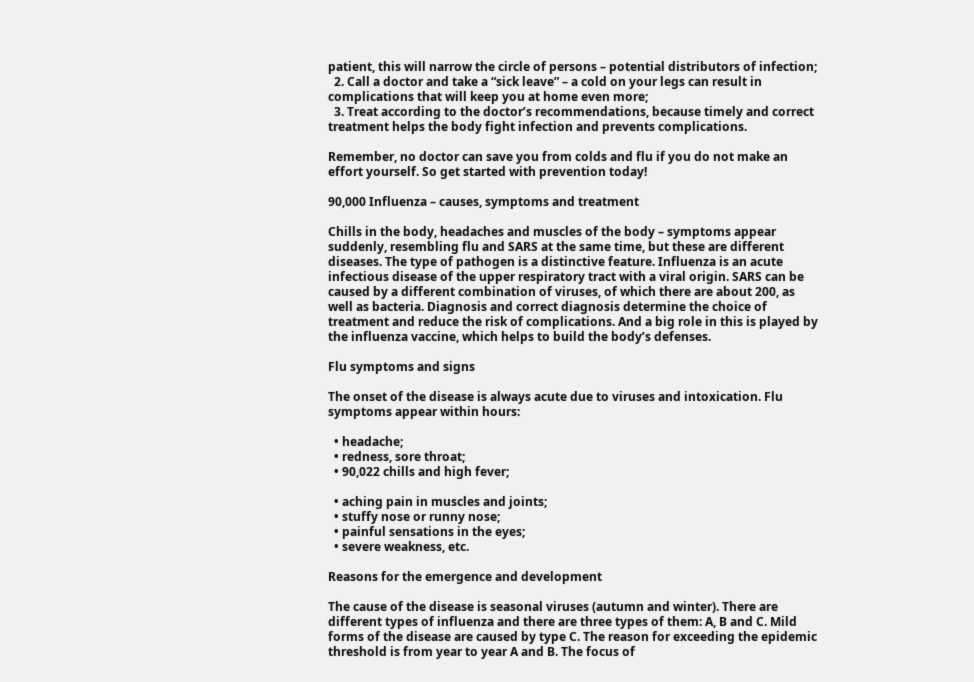patient, this will narrow the circle of persons – potential distributors of infection;
  2. Call a doctor and take a “sick leave” – a cold on your legs can result in complications that will keep you at home even more;
  3. Treat according to the doctor’s recommendations, because timely and correct treatment helps the body fight infection and prevents complications.

Remember, no doctor can save you from colds and flu if you do not make an effort yourself. So get started with prevention today!

90,000 Influenza – causes, symptoms and treatment

Chills in the body, headaches and muscles of the body – symptoms appear suddenly, resembling flu and SARS at the same time, but these are different diseases. The type of pathogen is a distinctive feature. Influenza is an acute infectious disease of the upper respiratory tract with a viral origin. SARS can be caused by a different combination of viruses, of which there are about 200, as well as bacteria. Diagnosis and correct diagnosis determine the choice of treatment and reduce the risk of complications. And a big role in this is played by the influenza vaccine, which helps to build the body’s defenses.

Flu symptoms and signs

The onset of the disease is always acute due to viruses and intoxication. Flu symptoms appear within hours:

  • headache;
  • redness, sore throat;
  • 90,022 chills and high fever;

  • aching pain in muscles and joints;
  • stuffy nose or runny nose;
  • painful sensations in the eyes;
  • severe weakness, etc.

Reasons for the emergence and development

The cause of the disease is seasonal viruses (autumn and winter). There are different types of influenza and there are three types of them: A, B and C. Mild forms of the disease are caused by type C. The reason for exceeding the epidemic threshold is from year to year A and B. The focus of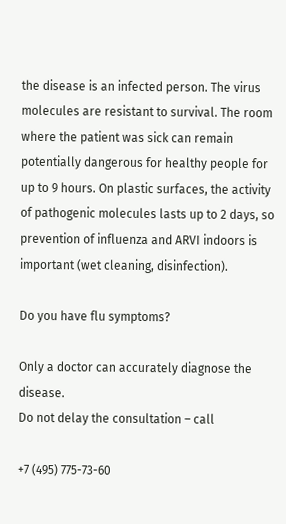the disease is an infected person. The virus molecules are resistant to survival. The room where the patient was sick can remain potentially dangerous for healthy people for up to 9 hours. On plastic surfaces, the activity of pathogenic molecules lasts up to 2 days, so prevention of influenza and ARVI indoors is important (wet cleaning, disinfection).

Do you have flu symptoms?

Only a doctor can accurately diagnose the disease.
Do not delay the consultation – call

+7 (495) 775-73-60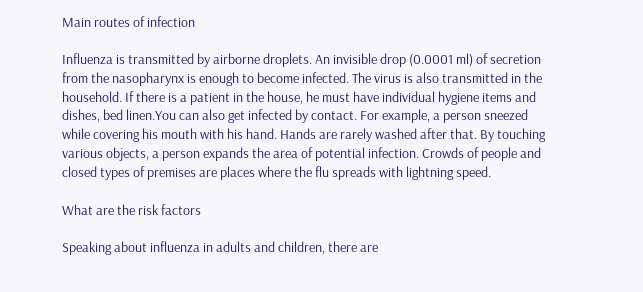Main routes of infection

Influenza is transmitted by airborne droplets. An invisible drop (0.0001 ml) of secretion from the nasopharynx is enough to become infected. The virus is also transmitted in the household. If there is a patient in the house, he must have individual hygiene items and dishes, bed linen.You can also get infected by contact. For example, a person sneezed while covering his mouth with his hand. Hands are rarely washed after that. By touching various objects, a person expands the area of potential infection. Crowds of people and closed types of premises are places where the flu spreads with lightning speed.

What are the risk factors

Speaking about influenza in adults and children, there are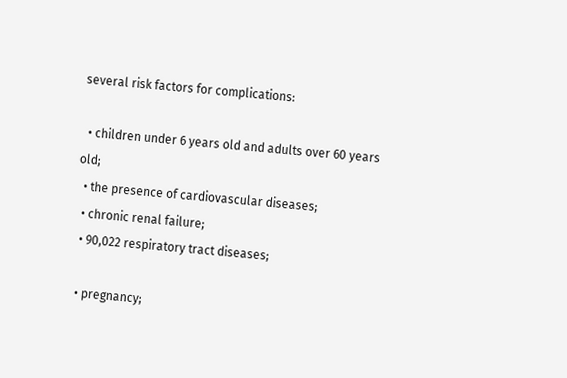several risk factors for complications:

  • children under 6 years old and adults over 60 years old;
  • the presence of cardiovascular diseases;
  • chronic renal failure;
  • 90,022 respiratory tract diseases;

  • pregnancy;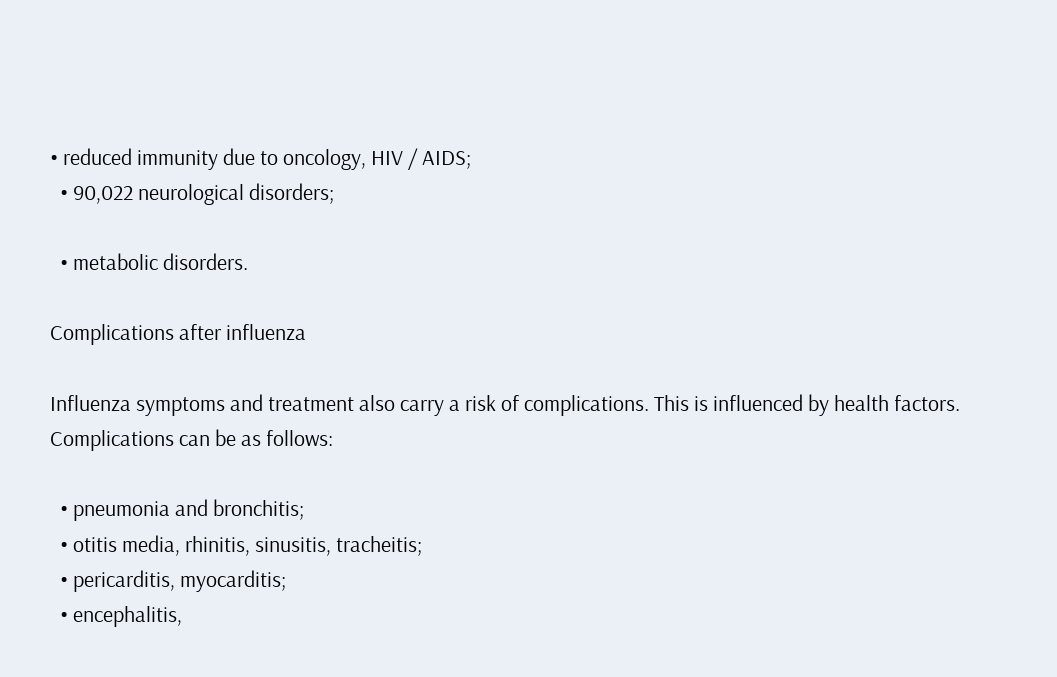• reduced immunity due to oncology, HIV / AIDS;
  • 90,022 neurological disorders;

  • metabolic disorders.

Complications after influenza

Influenza symptoms and treatment also carry a risk of complications. This is influenced by health factors. Complications can be as follows:

  • pneumonia and bronchitis;
  • otitis media, rhinitis, sinusitis, tracheitis;
  • pericarditis, myocarditis;
  • encephalitis,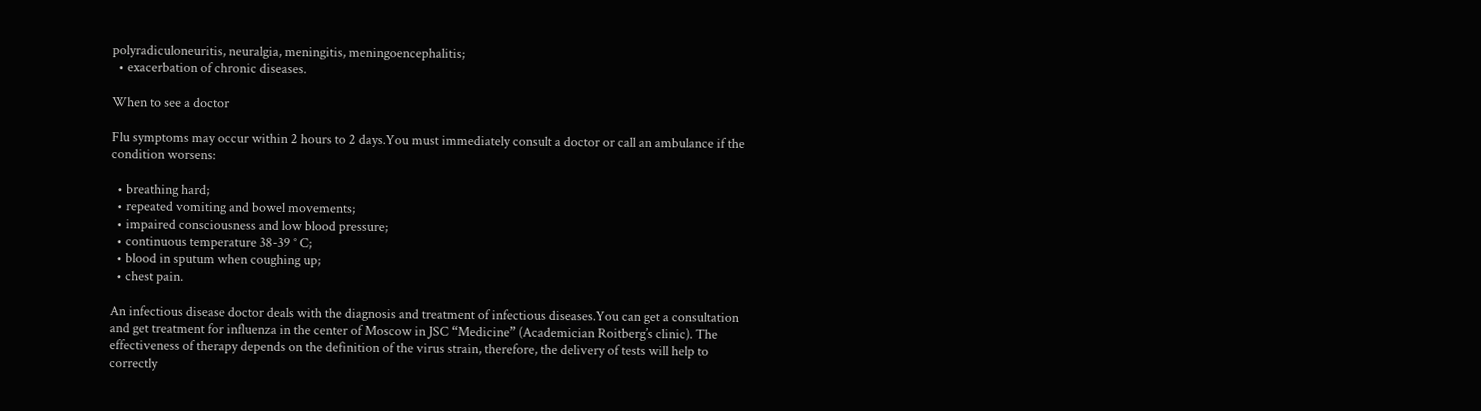polyradiculoneuritis, neuralgia, meningitis, meningoencephalitis;
  • exacerbation of chronic diseases.

When to see a doctor

Flu symptoms may occur within 2 hours to 2 days.You must immediately consult a doctor or call an ambulance if the condition worsens:

  • breathing hard;
  • repeated vomiting and bowel movements;
  • impaired consciousness and low blood pressure;
  • continuous temperature 38-39 ° C;
  • blood in sputum when coughing up;
  • chest pain.

An infectious disease doctor deals with the diagnosis and treatment of infectious diseases.You can get a consultation and get treatment for influenza in the center of Moscow in JSC “Medicine” (Academician Roitberg’s clinic). The effectiveness of therapy depends on the definition of the virus strain, therefore, the delivery of tests will help to correctly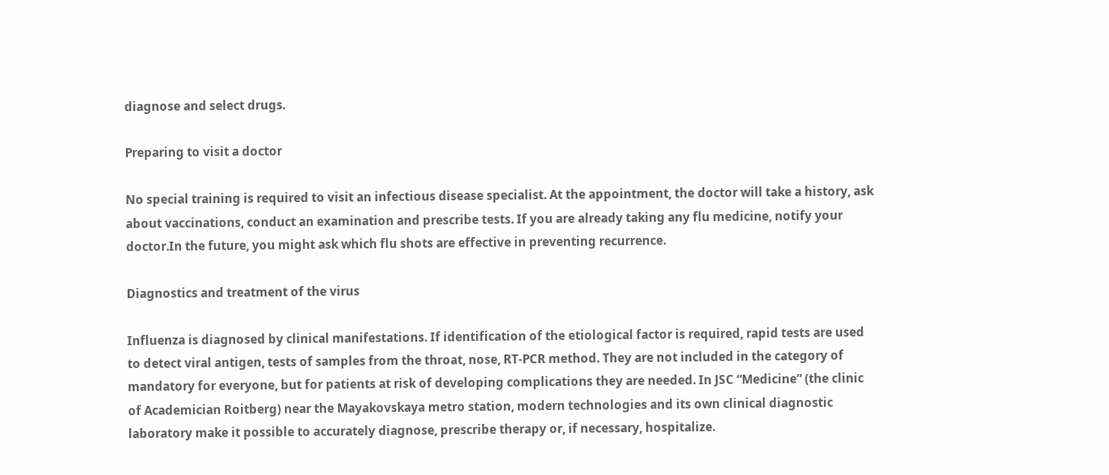diagnose and select drugs.

Preparing to visit a doctor

No special training is required to visit an infectious disease specialist. At the appointment, the doctor will take a history, ask about vaccinations, conduct an examination and prescribe tests. If you are already taking any flu medicine, notify your doctor.In the future, you might ask which flu shots are effective in preventing recurrence.

Diagnostics and treatment of the virus

Influenza is diagnosed by clinical manifestations. If identification of the etiological factor is required, rapid tests are used to detect viral antigen, tests of samples from the throat, nose, RT-PCR method. They are not included in the category of mandatory for everyone, but for patients at risk of developing complications they are needed. In JSC “Medicine” (the clinic of Academician Roitberg) near the Mayakovskaya metro station, modern technologies and its own clinical diagnostic laboratory make it possible to accurately diagnose, prescribe therapy or, if necessary, hospitalize.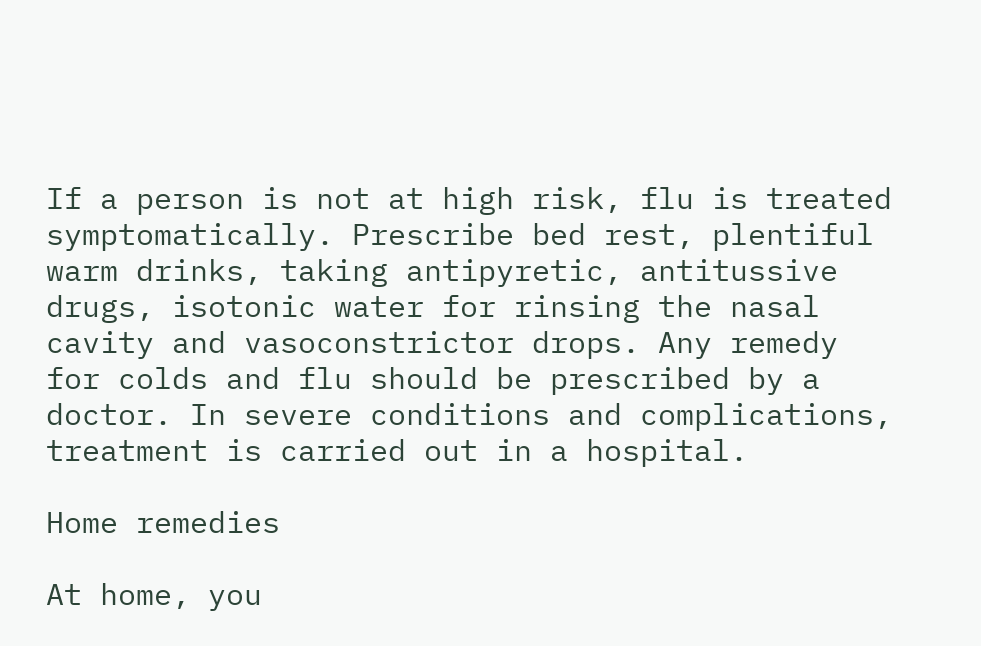If a person is not at high risk, flu is treated symptomatically. Prescribe bed rest, plentiful warm drinks, taking antipyretic, antitussive drugs, isotonic water for rinsing the nasal cavity and vasoconstrictor drops. Any remedy for colds and flu should be prescribed by a doctor. In severe conditions and complications, treatment is carried out in a hospital.

Home remedies

At home, you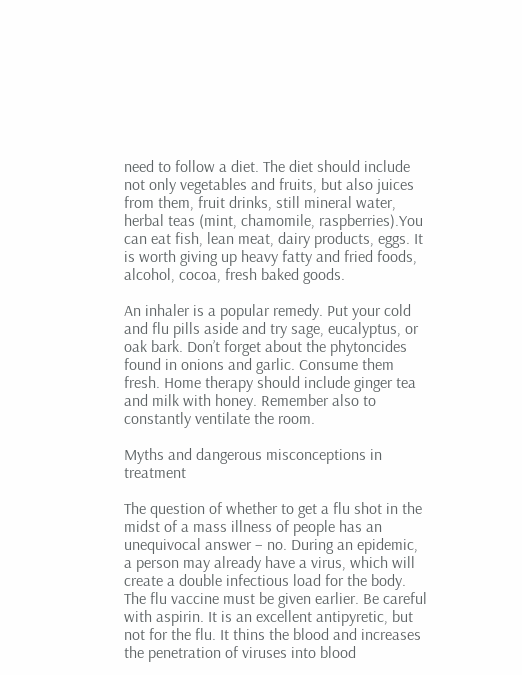need to follow a diet. The diet should include not only vegetables and fruits, but also juices from them, fruit drinks, still mineral water, herbal teas (mint, chamomile, raspberries).You can eat fish, lean meat, dairy products, eggs. It is worth giving up heavy fatty and fried foods, alcohol, cocoa, fresh baked goods.

An inhaler is a popular remedy. Put your cold and flu pills aside and try sage, eucalyptus, or oak bark. Don’t forget about the phytoncides found in onions and garlic. Consume them fresh. Home therapy should include ginger tea and milk with honey. Remember also to constantly ventilate the room.

Myths and dangerous misconceptions in treatment

The question of whether to get a flu shot in the midst of a mass illness of people has an unequivocal answer – no. During an epidemic, a person may already have a virus, which will create a double infectious load for the body. The flu vaccine must be given earlier. Be careful with aspirin. It is an excellent antipyretic, but not for the flu. It thins the blood and increases the penetration of viruses into blood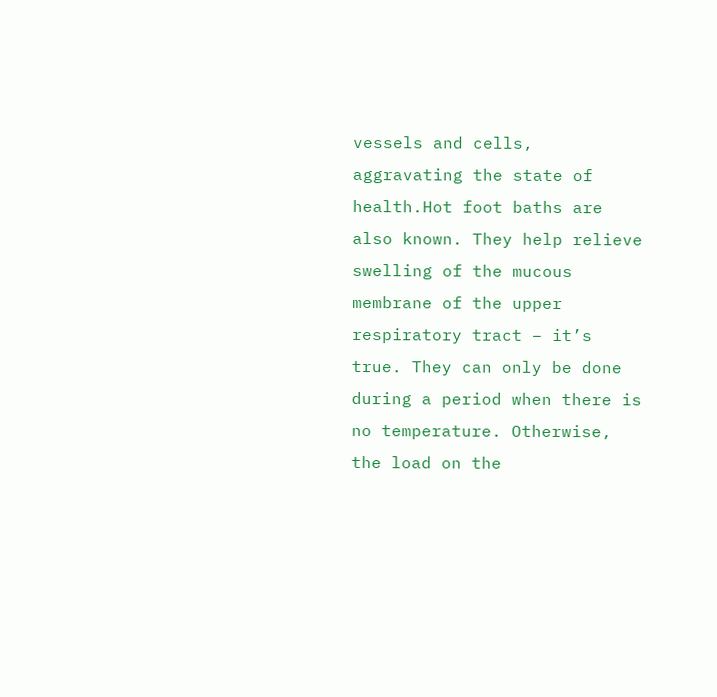vessels and cells, aggravating the state of health.Hot foot baths are also known. They help relieve swelling of the mucous membrane of the upper respiratory tract – it’s true. They can only be done during a period when there is no temperature. Otherwise, the load on the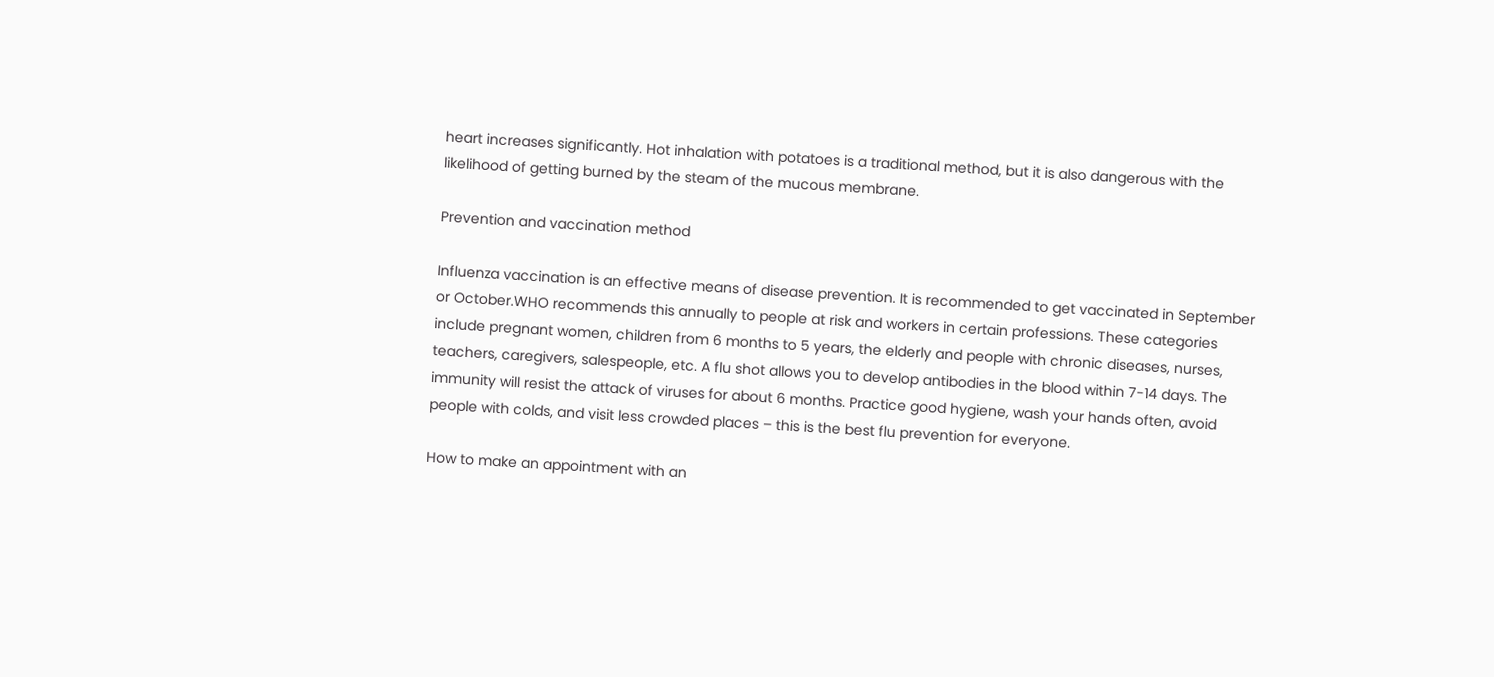heart increases significantly. Hot inhalation with potatoes is a traditional method, but it is also dangerous with the likelihood of getting burned by the steam of the mucous membrane.

Prevention and vaccination method

Influenza vaccination is an effective means of disease prevention. It is recommended to get vaccinated in September or October.WHO recommends this annually to people at risk and workers in certain professions. These categories include pregnant women, children from 6 months to 5 years, the elderly and people with chronic diseases, nurses, teachers, caregivers, salespeople, etc. A flu shot allows you to develop antibodies in the blood within 7-14 days. The immunity will resist the attack of viruses for about 6 months. Practice good hygiene, wash your hands often, avoid people with colds, and visit less crowded places – this is the best flu prevention for everyone.

How to make an appointment with an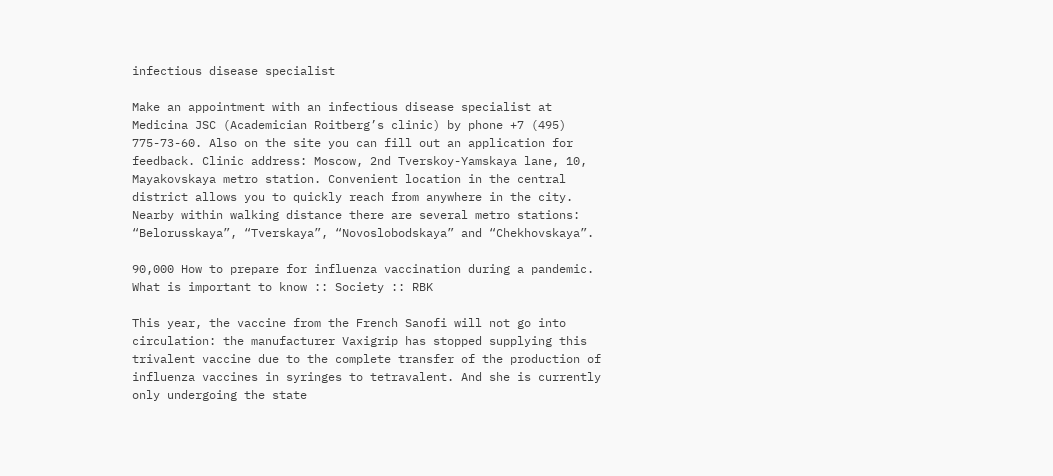infectious disease specialist

Make an appointment with an infectious disease specialist at Medicina JSC (Academician Roitberg’s clinic) by phone +7 (495) 775-73-60. Also on the site you can fill out an application for feedback. Clinic address: Moscow, 2nd Tverskoy-Yamskaya lane, 10, Mayakovskaya metro station. Convenient location in the central district allows you to quickly reach from anywhere in the city. Nearby within walking distance there are several metro stations: “Belorusskaya”, “Tverskaya”, “Novoslobodskaya” and “Chekhovskaya”.

90,000 How to prepare for influenza vaccination during a pandemic. What is important to know :: Society :: RBK

This year, the vaccine from the French Sanofi will not go into circulation: the manufacturer Vaxigrip has stopped supplying this trivalent vaccine due to the complete transfer of the production of influenza vaccines in syringes to tetravalent. And she is currently only undergoing the state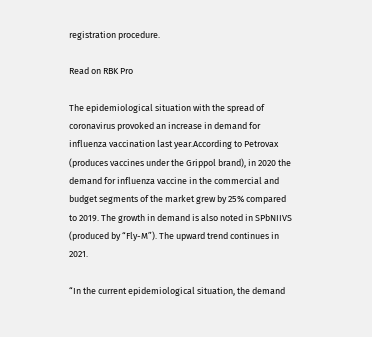registration procedure.

Read on RBK Pro

The epidemiological situation with the spread of coronavirus provoked an increase in demand for influenza vaccination last year.According to Petrovax (produces vaccines under the Grippol brand), in 2020 the demand for influenza vaccine in the commercial and budget segments of the market grew by 25% compared to 2019. The growth in demand is also noted in SPbNIIVS (produced by “Fly-M”). The upward trend continues in 2021.

“In the current epidemiological situation, the demand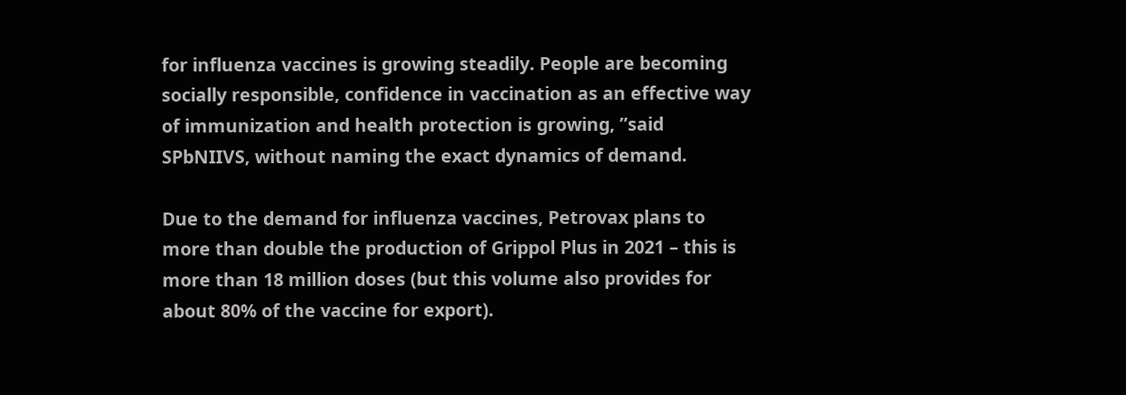for influenza vaccines is growing steadily. People are becoming socially responsible, confidence in vaccination as an effective way of immunization and health protection is growing, ”said SPbNIIVS, without naming the exact dynamics of demand.

Due to the demand for influenza vaccines, Petrovax plans to more than double the production of Grippol Plus in 2021 – this is more than 18 million doses (but this volume also provides for about 80% of the vaccine for export).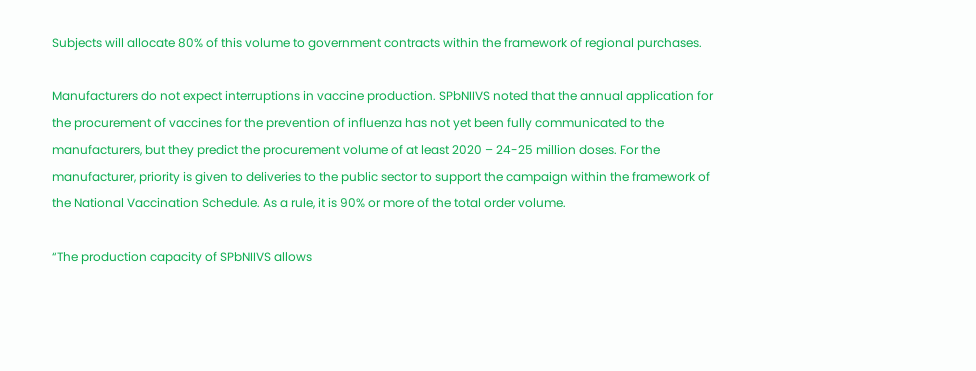Subjects will allocate 80% of this volume to government contracts within the framework of regional purchases.

Manufacturers do not expect interruptions in vaccine production. SPbNIIVS noted that the annual application for the procurement of vaccines for the prevention of influenza has not yet been fully communicated to the manufacturers, but they predict the procurement volume of at least 2020 – 24-25 million doses. For the manufacturer, priority is given to deliveries to the public sector to support the campaign within the framework of the National Vaccination Schedule. As a rule, it is 90% or more of the total order volume.

“The production capacity of SPbNIIVS allows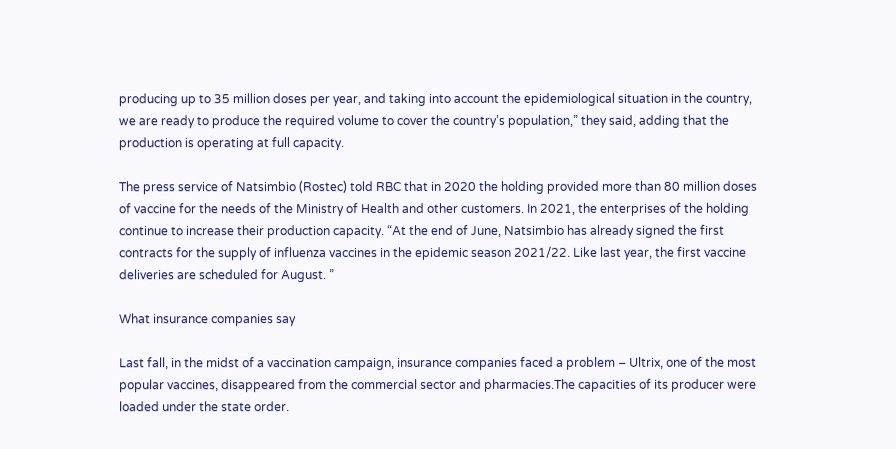producing up to 35 million doses per year, and taking into account the epidemiological situation in the country, we are ready to produce the required volume to cover the country’s population,” they said, adding that the production is operating at full capacity.

The press service of Natsimbio (Rostec) told RBC that in 2020 the holding provided more than 80 million doses of vaccine for the needs of the Ministry of Health and other customers. In 2021, the enterprises of the holding continue to increase their production capacity. “At the end of June, Natsimbio has already signed the first contracts for the supply of influenza vaccines in the epidemic season 2021/22. Like last year, the first vaccine deliveries are scheduled for August. ”

What insurance companies say

Last fall, in the midst of a vaccination campaign, insurance companies faced a problem – Ultrix, one of the most popular vaccines, disappeared from the commercial sector and pharmacies.The capacities of its producer were loaded under the state order.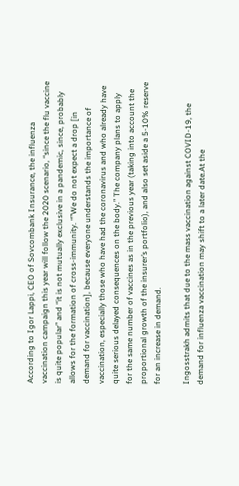According to Igor Lappi, CEO of Sovcombank Insurance, the influenza vaccination campaign this year will follow the 2020 scenario, “since the flu vaccine is quite popular” and “it is not mutually exclusive in a pandemic, since, probably allows for the formation of cross-immunity. “”We do not expect a drop [in demand for vaccination], because everyone understands the importance of vaccination, especially those who have had the coronavirus and who already have quite serious delayed consequences on the body.” The company plans to apply for the same number of vaccines as in the previous year (taking into account the proportional growth of the insurer’s portfolio), and also set aside a 5-10% reserve for an increase in demand.

Ingosstrakh admits that due to the mass vaccination against COVID-19, the demand for influenza vaccination may shift to a later date.At the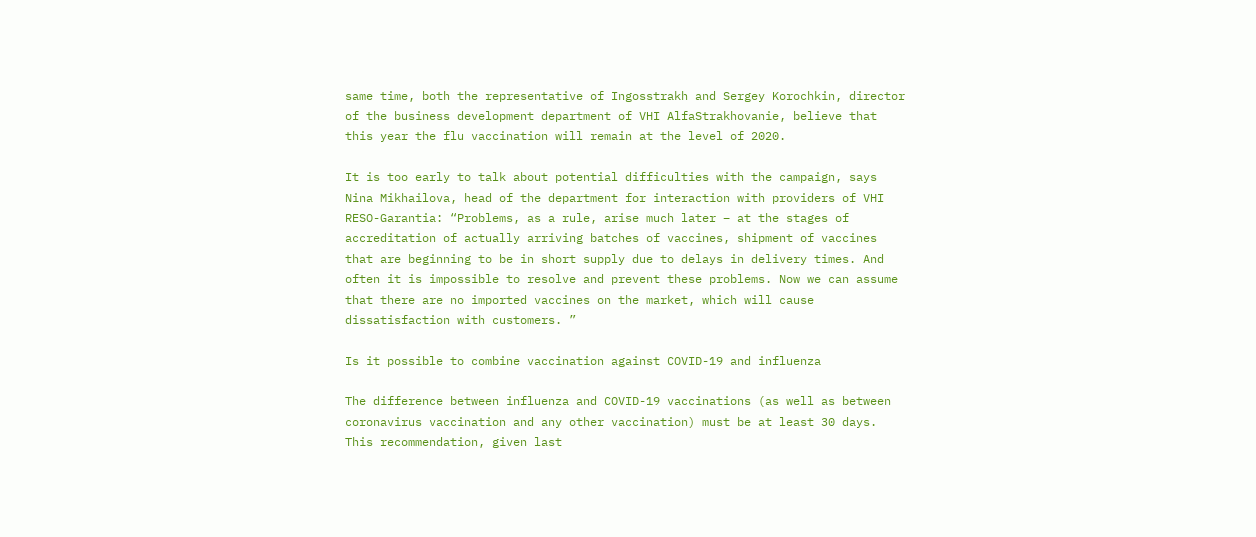same time, both the representative of Ingosstrakh and Sergey Korochkin, director of the business development department of VHI AlfaStrakhovanie, believe that this year the flu vaccination will remain at the level of 2020.

It is too early to talk about potential difficulties with the campaign, says Nina Mikhailova, head of the department for interaction with providers of VHI RESO-Garantia: “Problems, as a rule, arise much later – at the stages of accreditation of actually arriving batches of vaccines, shipment of vaccines that are beginning to be in short supply due to delays in delivery times. And often it is impossible to resolve and prevent these problems. Now we can assume that there are no imported vaccines on the market, which will cause dissatisfaction with customers. ”

Is it possible to combine vaccination against COVID-19 and influenza

The difference between influenza and COVID-19 vaccinations (as well as between coronavirus vaccination and any other vaccination) must be at least 30 days. This recommendation, given last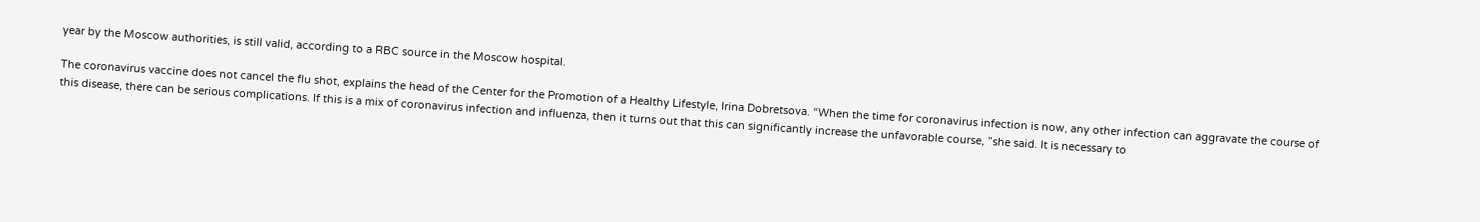year by the Moscow authorities, is still valid, according to a RBC source in the Moscow hospital.

The coronavirus vaccine does not cancel the flu shot, explains the head of the Center for the Promotion of a Healthy Lifestyle, Irina Dobretsova. “When the time for coronavirus infection is now, any other infection can aggravate the course of this disease, there can be serious complications. If this is a mix of coronavirus infection and influenza, then it turns out that this can significantly increase the unfavorable course, ”she said. It is necessary to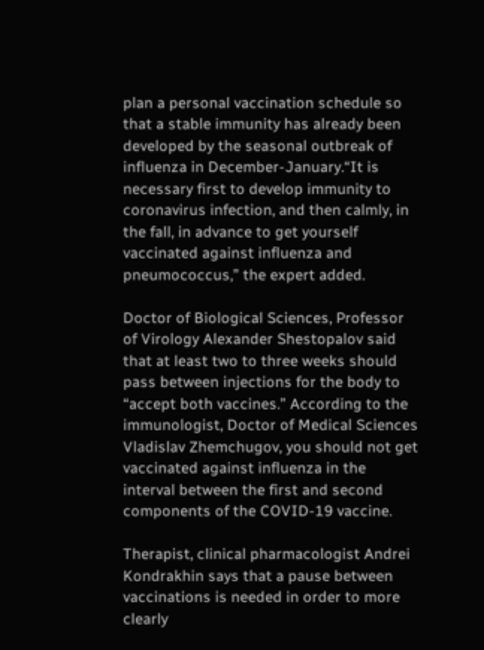plan a personal vaccination schedule so that a stable immunity has already been developed by the seasonal outbreak of influenza in December-January.“It is necessary first to develop immunity to coronavirus infection, and then calmly, in the fall, in advance to get yourself vaccinated against influenza and pneumococcus,” the expert added.

Doctor of Biological Sciences, Professor of Virology Alexander Shestopalov said that at least two to three weeks should pass between injections for the body to “accept both vaccines.” According to the immunologist, Doctor of Medical Sciences Vladislav Zhemchugov, you should not get vaccinated against influenza in the interval between the first and second components of the COVID-19 vaccine.

Therapist, clinical pharmacologist Andrei Kondrakhin says that a pause between vaccinations is needed in order to more clearly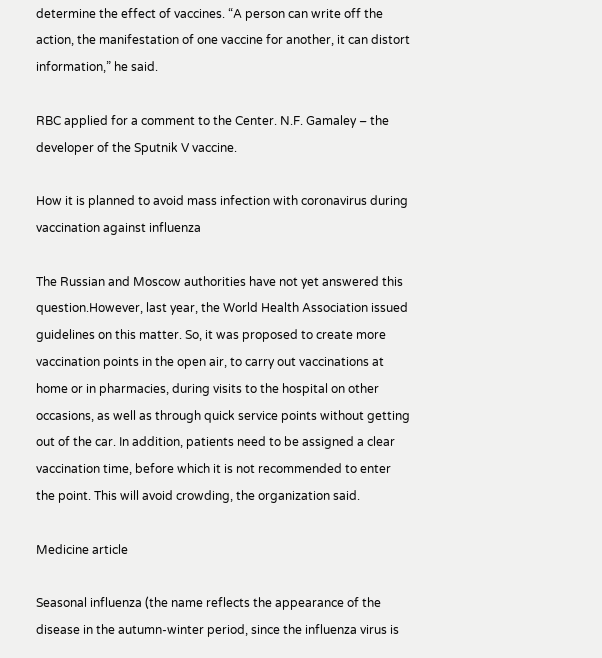determine the effect of vaccines. “A person can write off the action, the manifestation of one vaccine for another, it can distort information,” he said.

RBC applied for a comment to the Center. N.F. Gamaley – the developer of the Sputnik V vaccine.

How it is planned to avoid mass infection with coronavirus during vaccination against influenza

The Russian and Moscow authorities have not yet answered this question.However, last year, the World Health Association issued guidelines on this matter. So, it was proposed to create more vaccination points in the open air, to carry out vaccinations at home or in pharmacies, during visits to the hospital on other occasions, as well as through quick service points without getting out of the car. In addition, patients need to be assigned a clear vaccination time, before which it is not recommended to enter the point. This will avoid crowding, the organization said.

Medicine article

Seasonal influenza (the name reflects the appearance of the disease in the autumn-winter period, since the influenza virus is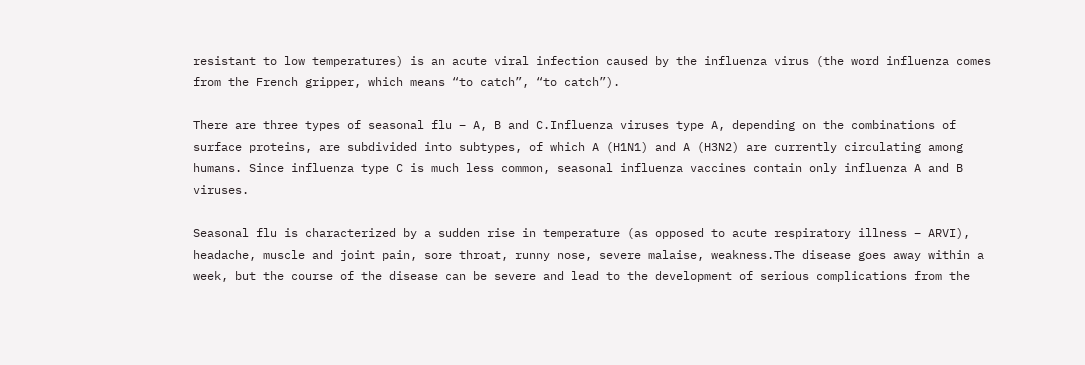resistant to low temperatures) is an acute viral infection caused by the influenza virus (the word influenza comes from the French gripper, which means “to catch”, “to catch”).

There are three types of seasonal flu – A, B and C.Influenza viruses type A, depending on the combinations of surface proteins, are subdivided into subtypes, of which A (H1N1) and A (H3N2) are currently circulating among humans. Since influenza type C is much less common, seasonal influenza vaccines contain only influenza A and B viruses.

Seasonal flu is characterized by a sudden rise in temperature (as opposed to acute respiratory illness – ARVI), headache, muscle and joint pain, sore throat, runny nose, severe malaise, weakness.The disease goes away within a week, but the course of the disease can be severe and lead to the development of serious complications from the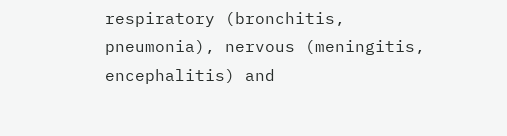respiratory (bronchitis, pneumonia), nervous (meningitis, encephalitis) and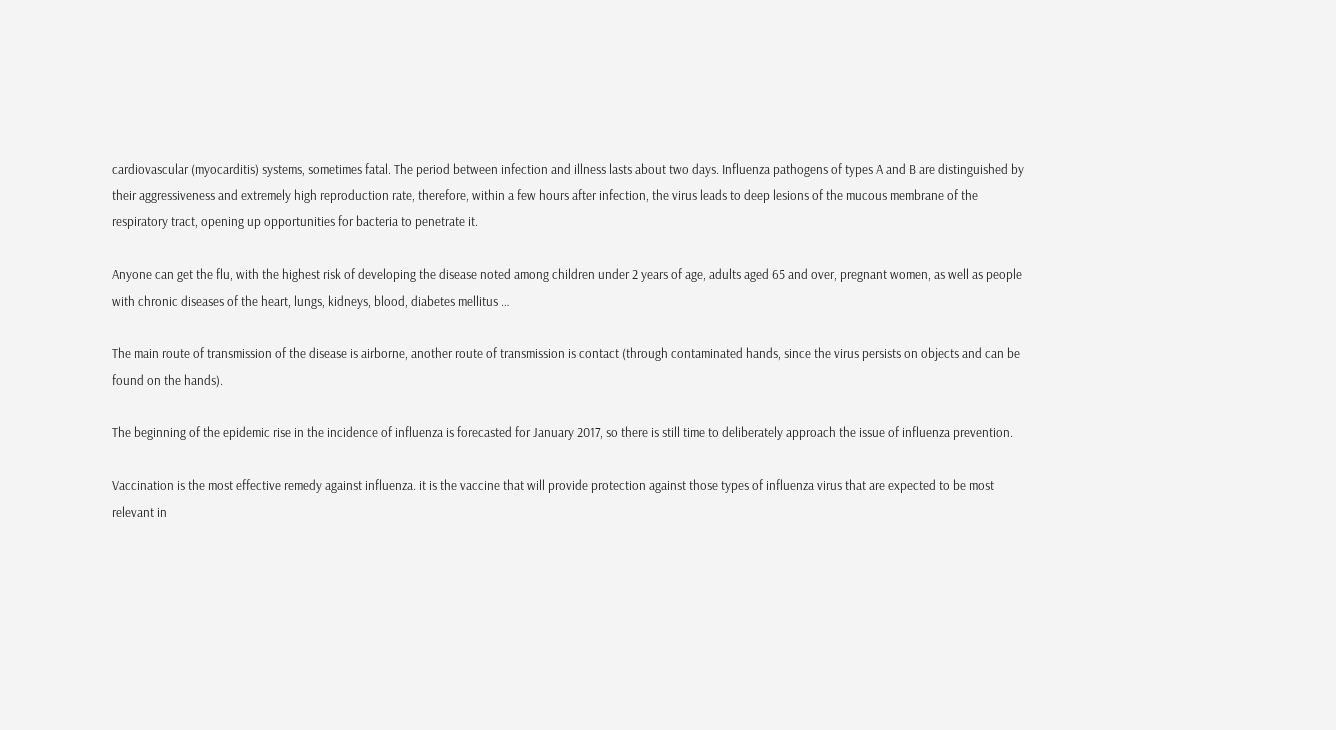cardiovascular (myocarditis) systems, sometimes fatal. The period between infection and illness lasts about two days. Influenza pathogens of types A and B are distinguished by their aggressiveness and extremely high reproduction rate, therefore, within a few hours after infection, the virus leads to deep lesions of the mucous membrane of the respiratory tract, opening up opportunities for bacteria to penetrate it.

Anyone can get the flu, with the highest risk of developing the disease noted among children under 2 years of age, adults aged 65 and over, pregnant women, as well as people with chronic diseases of the heart, lungs, kidneys, blood, diabetes mellitus …

The main route of transmission of the disease is airborne, another route of transmission is contact (through contaminated hands, since the virus persists on objects and can be found on the hands).

The beginning of the epidemic rise in the incidence of influenza is forecasted for January 2017, so there is still time to deliberately approach the issue of influenza prevention.

Vaccination is the most effective remedy against influenza. it is the vaccine that will provide protection against those types of influenza virus that are expected to be most relevant in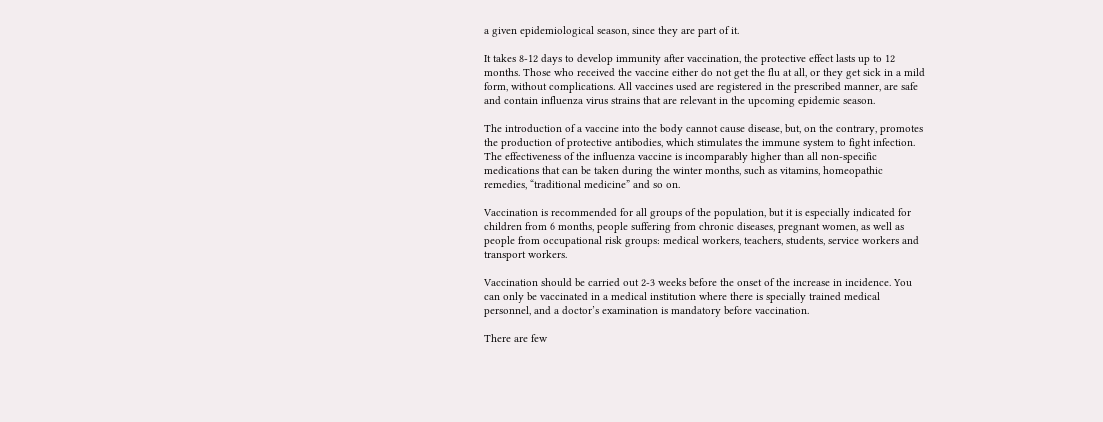a given epidemiological season, since they are part of it.

It takes 8-12 days to develop immunity after vaccination, the protective effect lasts up to 12 months. Those who received the vaccine either do not get the flu at all, or they get sick in a mild form, without complications. All vaccines used are registered in the prescribed manner, are safe and contain influenza virus strains that are relevant in the upcoming epidemic season.

The introduction of a vaccine into the body cannot cause disease, but, on the contrary, promotes the production of protective antibodies, which stimulates the immune system to fight infection. The effectiveness of the influenza vaccine is incomparably higher than all non-specific medications that can be taken during the winter months, such as vitamins, homeopathic remedies, “traditional medicine” and so on.

Vaccination is recommended for all groups of the population, but it is especially indicated for children from 6 months, people suffering from chronic diseases, pregnant women, as well as people from occupational risk groups: medical workers, teachers, students, service workers and transport workers.

Vaccination should be carried out 2-3 weeks before the onset of the increase in incidence. You can only be vaccinated in a medical institution where there is specially trained medical personnel, and a doctor’s examination is mandatory before vaccination.

There are few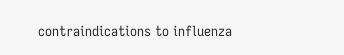contraindications to influenza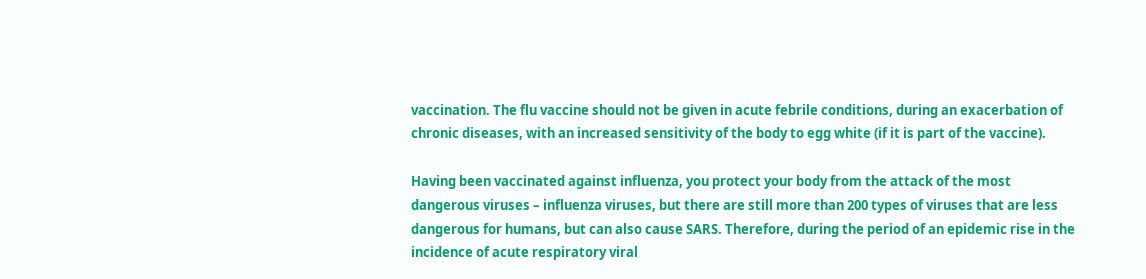vaccination. The flu vaccine should not be given in acute febrile conditions, during an exacerbation of chronic diseases, with an increased sensitivity of the body to egg white (if it is part of the vaccine).

Having been vaccinated against influenza, you protect your body from the attack of the most dangerous viruses – influenza viruses, but there are still more than 200 types of viruses that are less dangerous for humans, but can also cause SARS. Therefore, during the period of an epidemic rise in the incidence of acute respiratory viral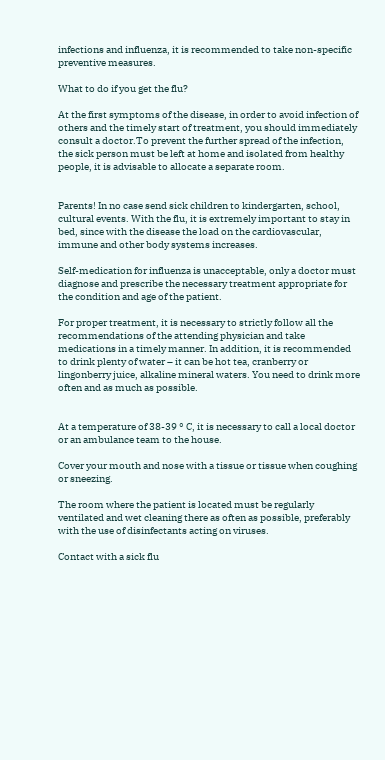infections and influenza, it is recommended to take non-specific preventive measures.

What to do if you get the flu?

At the first symptoms of the disease, in order to avoid infection of others and the timely start of treatment, you should immediately consult a doctor.To prevent the further spread of the infection, the sick person must be left at home and isolated from healthy people, it is advisable to allocate a separate room.


Parents! In no case send sick children to kindergarten, school, cultural events. With the flu, it is extremely important to stay in bed, since with the disease the load on the cardiovascular, immune and other body systems increases.

Self-medication for influenza is unacceptable, only a doctor must diagnose and prescribe the necessary treatment appropriate for the condition and age of the patient.

For proper treatment, it is necessary to strictly follow all the recommendations of the attending physician and take medications in a timely manner. In addition, it is recommended to drink plenty of water – it can be hot tea, cranberry or lingonberry juice, alkaline mineral waters. You need to drink more often and as much as possible.


At a temperature of 38-39 ° C, it is necessary to call a local doctor or an ambulance team to the house.

Cover your mouth and nose with a tissue or tissue when coughing or sneezing.

The room where the patient is located must be regularly ventilated and wet cleaning there as often as possible, preferably with the use of disinfectants acting on viruses.

Contact with a sick flu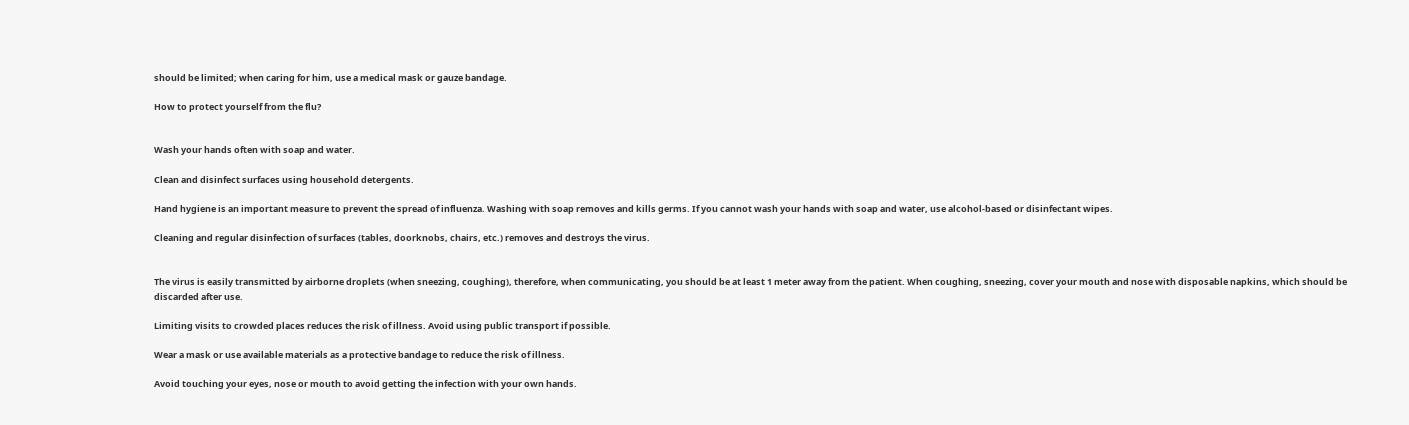should be limited; when caring for him, use a medical mask or gauze bandage.

How to protect yourself from the flu?


Wash your hands often with soap and water.

Clean and disinfect surfaces using household detergents.

Hand hygiene is an important measure to prevent the spread of influenza. Washing with soap removes and kills germs. If you cannot wash your hands with soap and water, use alcohol-based or disinfectant wipes.

Cleaning and regular disinfection of surfaces (tables, doorknobs, chairs, etc.) removes and destroys the virus.


The virus is easily transmitted by airborne droplets (when sneezing, coughing), therefore, when communicating, you should be at least 1 meter away from the patient. When coughing, sneezing, cover your mouth and nose with disposable napkins, which should be discarded after use.

Limiting visits to crowded places reduces the risk of illness. Avoid using public transport if possible.

Wear a mask or use available materials as a protective bandage to reduce the risk of illness.

Avoid touching your eyes, nose or mouth to avoid getting the infection with your own hands.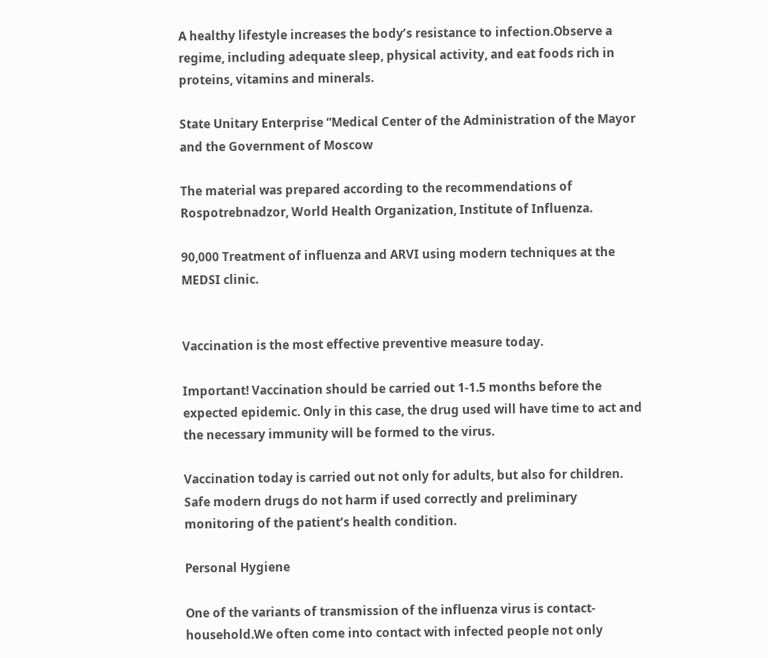A healthy lifestyle increases the body’s resistance to infection.Observe a regime, including adequate sleep, physical activity, and eat foods rich in proteins, vitamins and minerals.

State Unitary Enterprise “Medical Center of the Administration of the Mayor and the Government of Moscow

The material was prepared according to the recommendations of Rospotrebnadzor, World Health Organization, Institute of Influenza.

90,000 Treatment of influenza and ARVI using modern techniques at the MEDSI clinic.


Vaccination is the most effective preventive measure today.

Important! Vaccination should be carried out 1-1.5 months before the expected epidemic. Only in this case, the drug used will have time to act and the necessary immunity will be formed to the virus.

Vaccination today is carried out not only for adults, but also for children. Safe modern drugs do not harm if used correctly and preliminary monitoring of the patient’s health condition.

Personal Hygiene

One of the variants of transmission of the influenza virus is contact-household.We often come into contact with infected people not only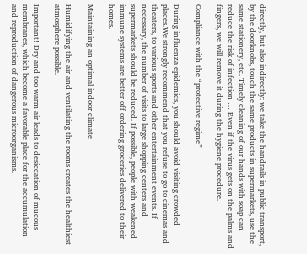directly, but also indirectly: we take the handrails in public transport, by the doorknobs, touch the same products in supermarkets, use the same stationery, etc. Timely cleaning of our hands with soap can reduce the risk of infection … Even if the virus gets on the palms and fingers, we will remove it during the hygiene procedure.

Compliance with the “protective regime”

During influenza epidemics, you should avoid visiting crowded places.We strongly recommend that you refuse to go to cinemas and theaters, to various sports and other entertainment events. If necessary, the number of visits to large shopping centers and supermarkets should be reduced. If possible, people with weakened immune systems are better off ordering groceries delivered to their homes.

Maintaining an optimal indoor climate

Humidifying the air and ventilating the rooms creates the healthiest atmosphere possible.

Important! Dry and too warm air leads to desiccation of mucous membranes, which become a favorable place for the accumulation and reproduction of dangerous microorganisms.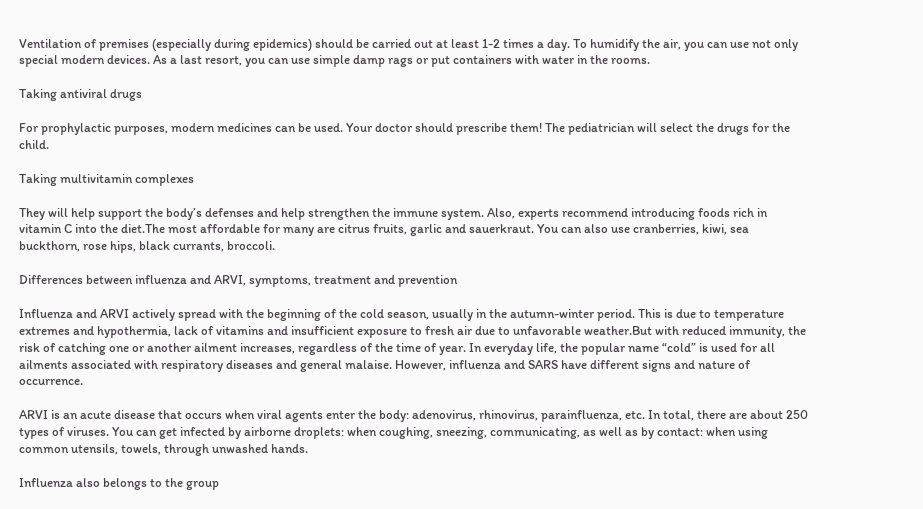Ventilation of premises (especially during epidemics) should be carried out at least 1-2 times a day. To humidify the air, you can use not only special modern devices. As a last resort, you can use simple damp rags or put containers with water in the rooms.

Taking antiviral drugs

For prophylactic purposes, modern medicines can be used. Your doctor should prescribe them! The pediatrician will select the drugs for the child.

Taking multivitamin complexes

They will help support the body’s defenses and help strengthen the immune system. Also, experts recommend introducing foods rich in vitamin C into the diet.The most affordable for many are citrus fruits, garlic and sauerkraut. You can also use cranberries, kiwi, sea buckthorn, rose hips, black currants, broccoli.

Differences between influenza and ARVI, symptoms, treatment and prevention

Influenza and ARVI actively spread with the beginning of the cold season, usually in the autumn-winter period. This is due to temperature extremes and hypothermia, lack of vitamins and insufficient exposure to fresh air due to unfavorable weather.But with reduced immunity, the risk of catching one or another ailment increases, regardless of the time of year. In everyday life, the popular name “cold” is used for all ailments associated with respiratory diseases and general malaise. However, influenza and SARS have different signs and nature of occurrence.

ARVI is an acute disease that occurs when viral agents enter the body: adenovirus, rhinovirus, parainfluenza, etc. In total, there are about 250 types of viruses. You can get infected by airborne droplets: when coughing, sneezing, communicating, as well as by contact: when using common utensils, towels, through unwashed hands.

Influenza also belongs to the group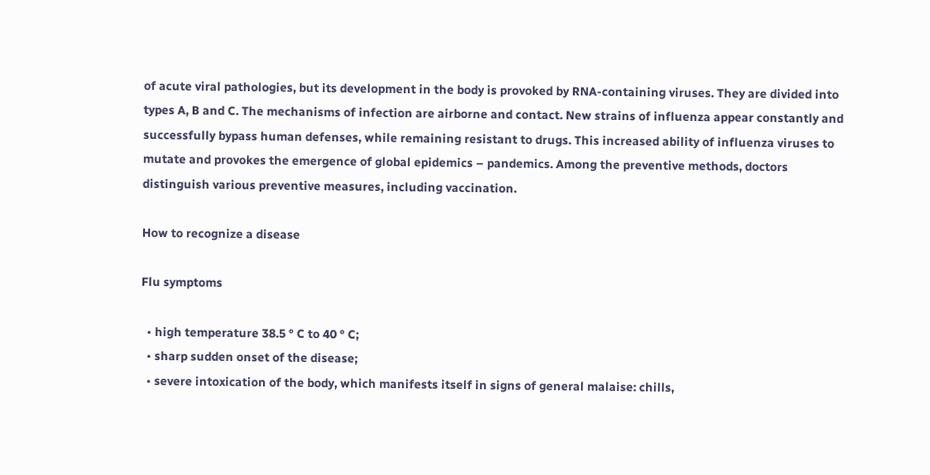of acute viral pathologies, but its development in the body is provoked by RNA-containing viruses. They are divided into types A, B and C. The mechanisms of infection are airborne and contact. New strains of influenza appear constantly and successfully bypass human defenses, while remaining resistant to drugs. This increased ability of influenza viruses to mutate and provokes the emergence of global epidemics – pandemics. Among the preventive methods, doctors distinguish various preventive measures, including vaccination.

How to recognize a disease

Flu symptoms

  • high temperature 38.5 ° C to 40 ° C;
  • sharp sudden onset of the disease;
  • severe intoxication of the body, which manifests itself in signs of general malaise: chills,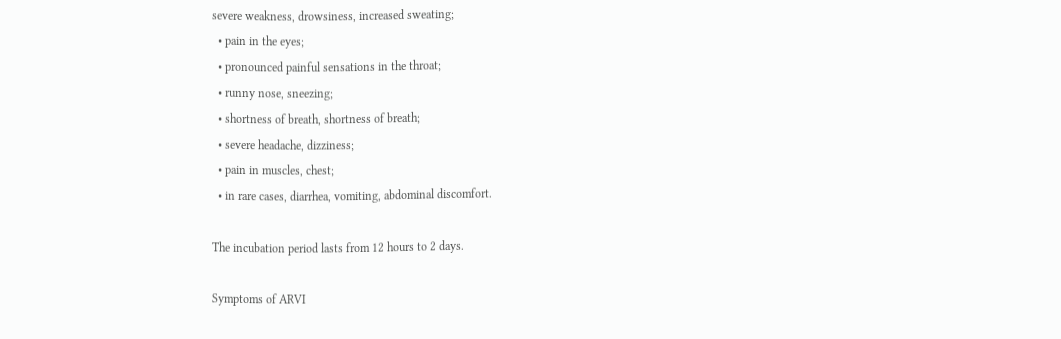severe weakness, drowsiness, increased sweating;
  • pain in the eyes;
  • pronounced painful sensations in the throat;
  • runny nose, sneezing;
  • shortness of breath, shortness of breath;
  • severe headache, dizziness;
  • pain in muscles, chest;
  • in rare cases, diarrhea, vomiting, abdominal discomfort.

The incubation period lasts from 12 hours to 2 days.

Symptoms of ARVI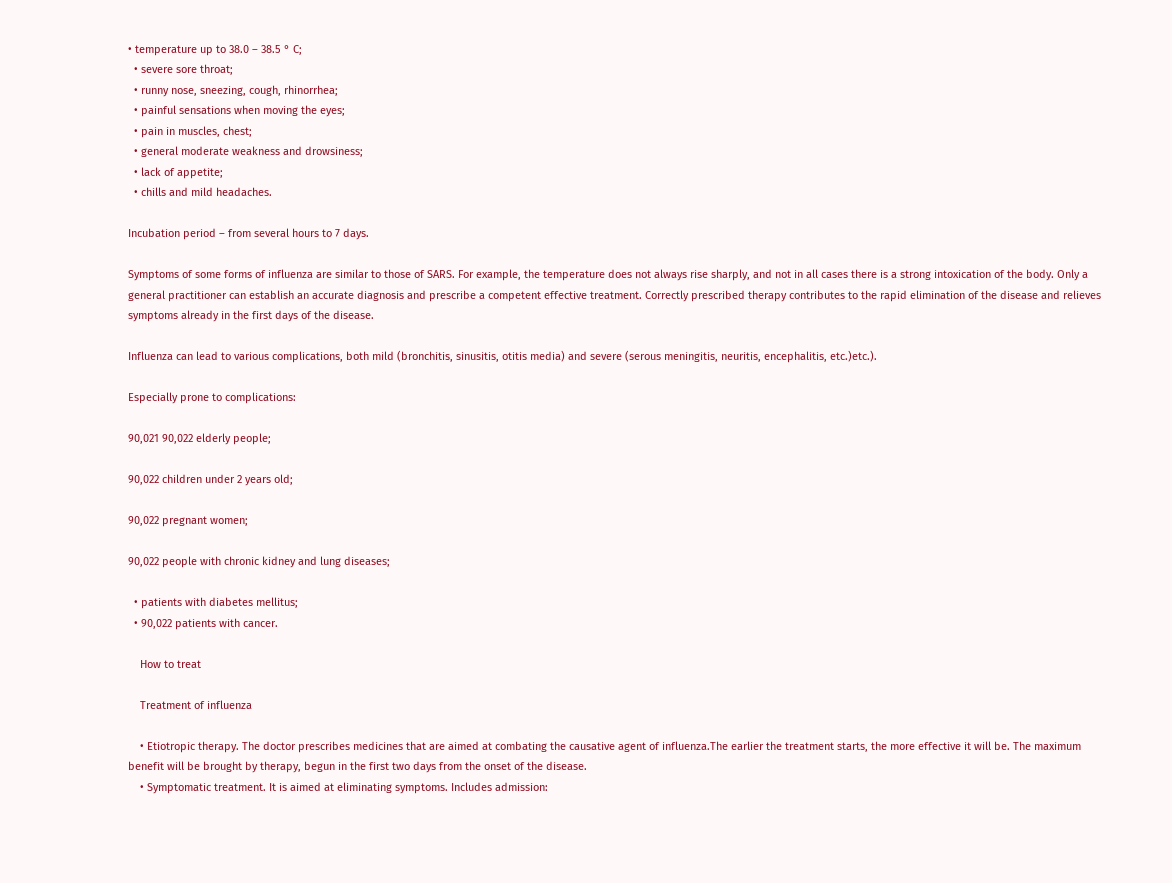• temperature up to 38.0 – 38.5 ° C;
  • severe sore throat;
  • runny nose, sneezing, cough, rhinorrhea;
  • painful sensations when moving the eyes;
  • pain in muscles, chest;
  • general moderate weakness and drowsiness;
  • lack of appetite;
  • chills and mild headaches.

Incubation period – from several hours to 7 days.

Symptoms of some forms of influenza are similar to those of SARS. For example, the temperature does not always rise sharply, and not in all cases there is a strong intoxication of the body. Only a general practitioner can establish an accurate diagnosis and prescribe a competent effective treatment. Correctly prescribed therapy contributes to the rapid elimination of the disease and relieves symptoms already in the first days of the disease.

Influenza can lead to various complications, both mild (bronchitis, sinusitis, otitis media) and severe (serous meningitis, neuritis, encephalitis, etc.)etc.).

Especially prone to complications:

90,021 90,022 elderly people;

90,022 children under 2 years old;

90,022 pregnant women;

90,022 people with chronic kidney and lung diseases;

  • patients with diabetes mellitus;
  • 90,022 patients with cancer.

    How to treat

    Treatment of influenza

    • Etiotropic therapy. The doctor prescribes medicines that are aimed at combating the causative agent of influenza.The earlier the treatment starts, the more effective it will be. The maximum benefit will be brought by therapy, begun in the first two days from the onset of the disease.
    • Symptomatic treatment. It is aimed at eliminating symptoms. Includes admission: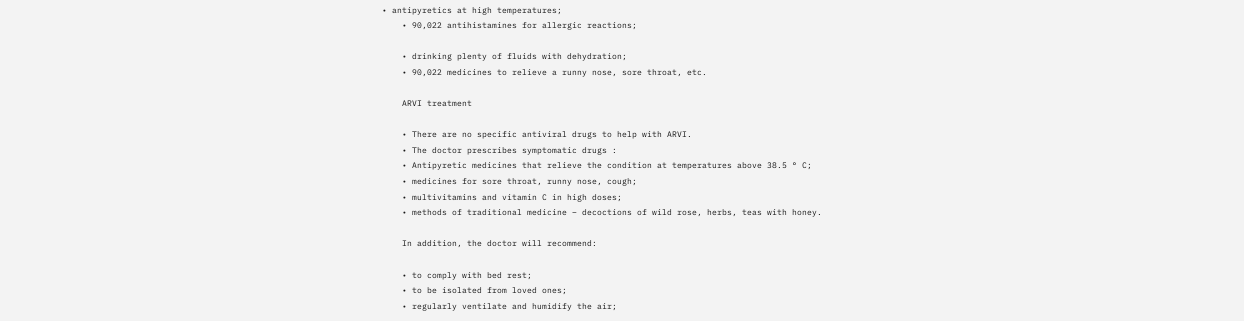• antipyretics at high temperatures;
    • 90,022 antihistamines for allergic reactions;

    • drinking plenty of fluids with dehydration;
    • 90,022 medicines to relieve a runny nose, sore throat, etc.

    ARVI treatment

    • There are no specific antiviral drugs to help with ARVI.
    • The doctor prescribes symptomatic drugs :
    • Antipyretic medicines that relieve the condition at temperatures above 38.5 ° C;
    • medicines for sore throat, runny nose, cough;
    • multivitamins and vitamin C in high doses;
    • methods of traditional medicine – decoctions of wild rose, herbs, teas with honey.

    In addition, the doctor will recommend:

    • to comply with bed rest;
    • to be isolated from loved ones;
    • regularly ventilate and humidify the air;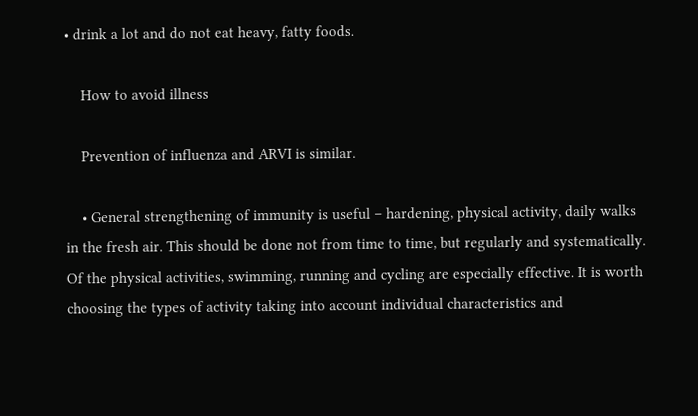• drink a lot and do not eat heavy, fatty foods.

    How to avoid illness

    Prevention of influenza and ARVI is similar.

    • General strengthening of immunity is useful – hardening, physical activity, daily walks in the fresh air. This should be done not from time to time, but regularly and systematically. Of the physical activities, swimming, running and cycling are especially effective. It is worth choosing the types of activity taking into account individual characteristics and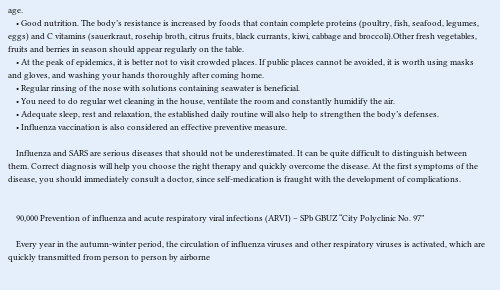age.
    • Good nutrition. The body’s resistance is increased by foods that contain complete proteins (poultry, fish, seafood, legumes, eggs) and C vitamins (sauerkraut, rosehip broth, citrus fruits, black currants, kiwi, cabbage and broccoli).Other fresh vegetables, fruits and berries in season should appear regularly on the table.
    • At the peak of epidemics, it is better not to visit crowded places. If public places cannot be avoided, it is worth using masks and gloves, and washing your hands thoroughly after coming home.
    • Regular rinsing of the nose with solutions containing seawater is beneficial.
    • You need to do regular wet cleaning in the house, ventilate the room and constantly humidify the air.
    • Adequate sleep, rest and relaxation, the established daily routine will also help to strengthen the body’s defenses.
    • Influenza vaccination is also considered an effective preventive measure.

    Influenza and SARS are serious diseases that should not be underestimated. It can be quite difficult to distinguish between them. Correct diagnosis will help you choose the right therapy and quickly overcome the disease. At the first symptoms of the disease, you should immediately consult a doctor, since self-medication is fraught with the development of complications.


    90,000 Prevention of influenza and acute respiratory viral infections (ARVI) – SPb GBUZ “City Polyclinic No. 97”

    Every year in the autumn-winter period, the circulation of influenza viruses and other respiratory viruses is activated, which are quickly transmitted from person to person by airborne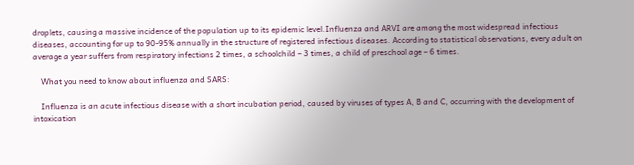droplets, causing a massive incidence of the population up to its epidemic level.Influenza and ARVI are among the most widespread infectious diseases, accounting for up to 90-95% annually in the structure of registered infectious diseases. According to statistical observations, every adult on average a year suffers from respiratory infections 2 times, a schoolchild – 3 times, a child of preschool age – 6 times.

    What you need to know about influenza and SARS:

    Influenza is an acute infectious disease with a short incubation period, caused by viruses of types A, B and C, occurring with the development of intoxication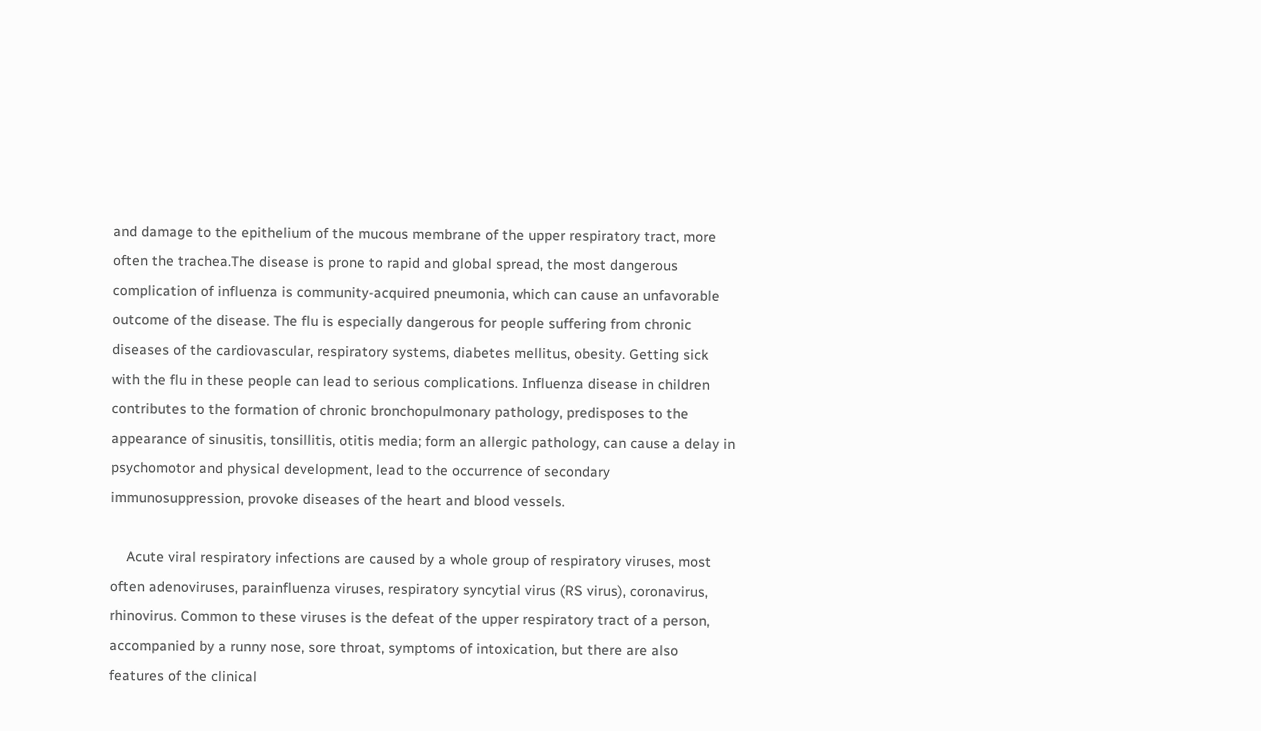and damage to the epithelium of the mucous membrane of the upper respiratory tract, more often the trachea.The disease is prone to rapid and global spread, the most dangerous complication of influenza is community-acquired pneumonia, which can cause an unfavorable outcome of the disease. The flu is especially dangerous for people suffering from chronic diseases of the cardiovascular, respiratory systems, diabetes mellitus, obesity. Getting sick with the flu in these people can lead to serious complications. Influenza disease in children contributes to the formation of chronic bronchopulmonary pathology, predisposes to the appearance of sinusitis, tonsillitis, otitis media; form an allergic pathology, can cause a delay in psychomotor and physical development, lead to the occurrence of secondary immunosuppression, provoke diseases of the heart and blood vessels.

    Acute viral respiratory infections are caused by a whole group of respiratory viruses, most often adenoviruses, parainfluenza viruses, respiratory syncytial virus (RS virus), coronavirus, rhinovirus. Common to these viruses is the defeat of the upper respiratory tract of a person, accompanied by a runny nose, sore throat, symptoms of intoxication, but there are also features of the clinical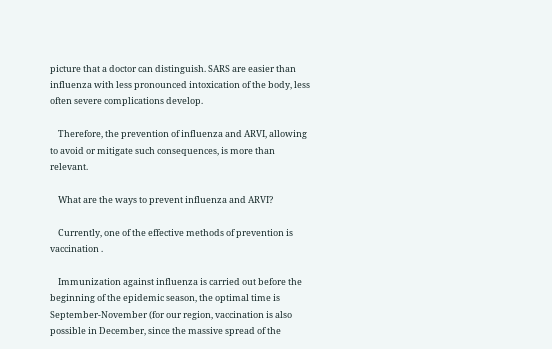picture that a doctor can distinguish. SARS are easier than influenza with less pronounced intoxication of the body, less often severe complications develop.

    Therefore, the prevention of influenza and ARVI, allowing to avoid or mitigate such consequences, is more than relevant.

    What are the ways to prevent influenza and ARVI?

    Currently, one of the effective methods of prevention is vaccination .

    Immunization against influenza is carried out before the beginning of the epidemic season, the optimal time is September-November (for our region, vaccination is also possible in December, since the massive spread of the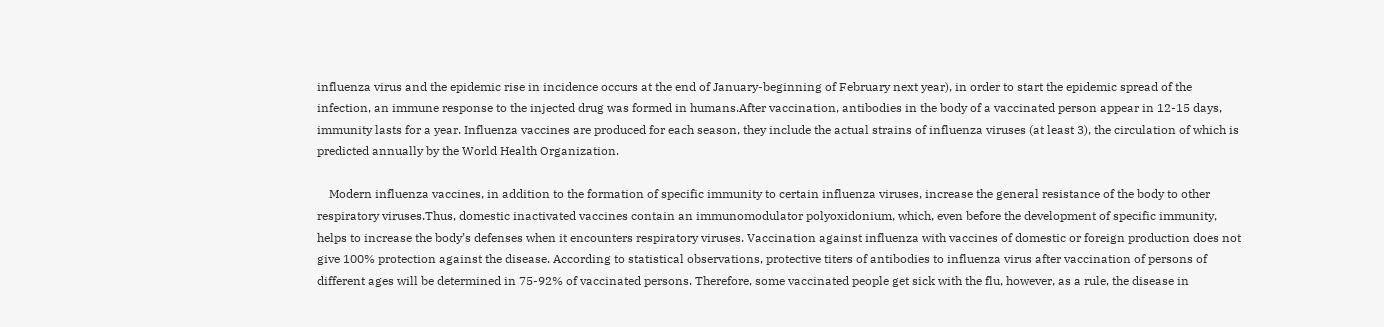influenza virus and the epidemic rise in incidence occurs at the end of January-beginning of February next year), in order to start the epidemic spread of the infection, an immune response to the injected drug was formed in humans.After vaccination, antibodies in the body of a vaccinated person appear in 12-15 days, immunity lasts for a year. Influenza vaccines are produced for each season, they include the actual strains of influenza viruses (at least 3), the circulation of which is predicted annually by the World Health Organization.

    Modern influenza vaccines, in addition to the formation of specific immunity to certain influenza viruses, increase the general resistance of the body to other respiratory viruses.Thus, domestic inactivated vaccines contain an immunomodulator polyoxidonium, which, even before the development of specific immunity, helps to increase the body’s defenses when it encounters respiratory viruses. Vaccination against influenza with vaccines of domestic or foreign production does not give 100% protection against the disease. According to statistical observations, protective titers of antibodies to influenza virus after vaccination of persons of different ages will be determined in 75-92% of vaccinated persons. Therefore, some vaccinated people get sick with the flu, however, as a rule, the disease in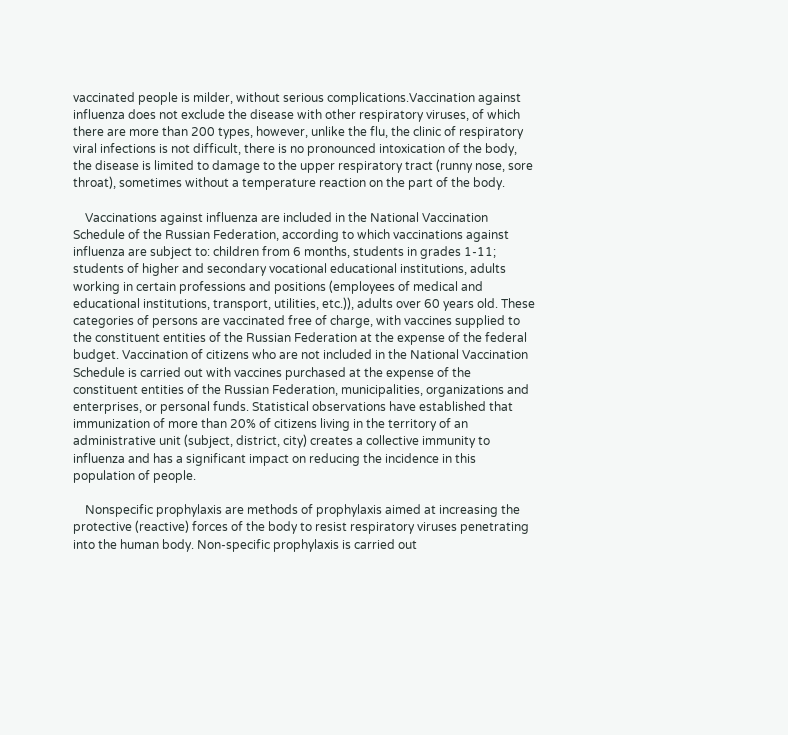vaccinated people is milder, without serious complications.Vaccination against influenza does not exclude the disease with other respiratory viruses, of which there are more than 200 types, however, unlike the flu, the clinic of respiratory viral infections is not difficult, there is no pronounced intoxication of the body, the disease is limited to damage to the upper respiratory tract (runny nose, sore throat), sometimes without a temperature reaction on the part of the body.

    Vaccinations against influenza are included in the National Vaccination Schedule of the Russian Federation, according to which vaccinations against influenza are subject to: children from 6 months, students in grades 1-11; students of higher and secondary vocational educational institutions, adults working in certain professions and positions (employees of medical and educational institutions, transport, utilities, etc.)), adults over 60 years old. These categories of persons are vaccinated free of charge, with vaccines supplied to the constituent entities of the Russian Federation at the expense of the federal budget. Vaccination of citizens who are not included in the National Vaccination Schedule is carried out with vaccines purchased at the expense of the constituent entities of the Russian Federation, municipalities, organizations and enterprises, or personal funds. Statistical observations have established that immunization of more than 20% of citizens living in the territory of an administrative unit (subject, district, city) creates a collective immunity to influenza and has a significant impact on reducing the incidence in this population of people.

    Nonspecific prophylaxis are methods of prophylaxis aimed at increasing the protective (reactive) forces of the body to resist respiratory viruses penetrating into the human body. Non-specific prophylaxis is carried out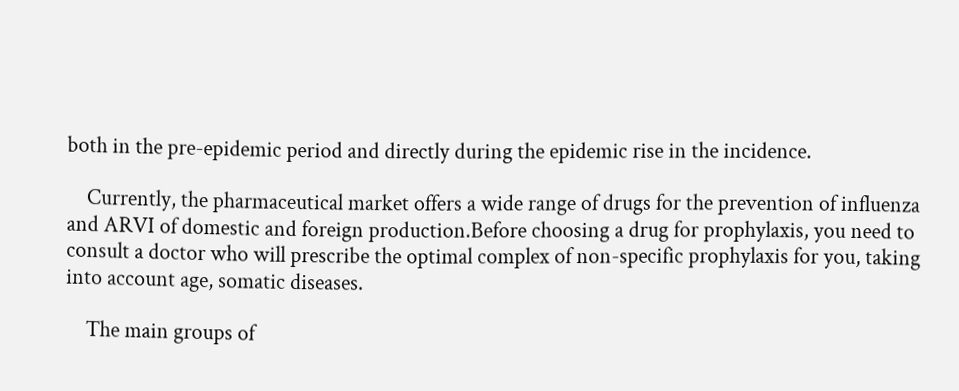both in the pre-epidemic period and directly during the epidemic rise in the incidence.

    Currently, the pharmaceutical market offers a wide range of drugs for the prevention of influenza and ARVI of domestic and foreign production.Before choosing a drug for prophylaxis, you need to consult a doctor who will prescribe the optimal complex of non-specific prophylaxis for you, taking into account age, somatic diseases.

    The main groups of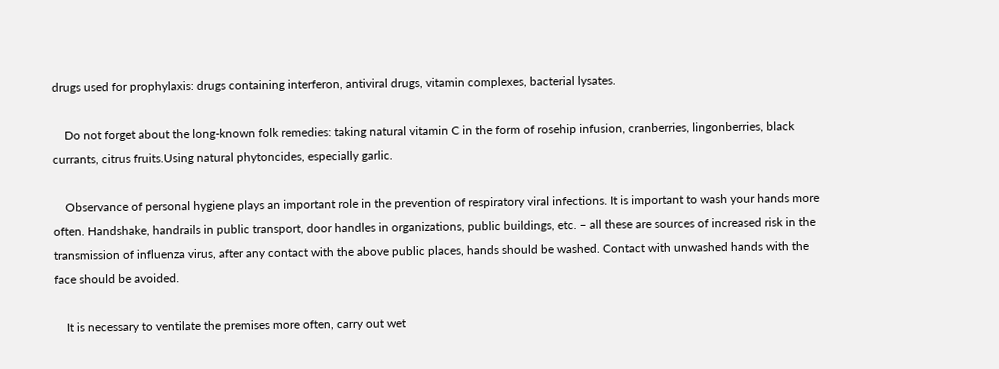drugs used for prophylaxis: drugs containing interferon, antiviral drugs, vitamin complexes, bacterial lysates.

    Do not forget about the long-known folk remedies: taking natural vitamin C in the form of rosehip infusion, cranberries, lingonberries, black currants, citrus fruits.Using natural phytoncides, especially garlic.

    Observance of personal hygiene plays an important role in the prevention of respiratory viral infections. It is important to wash your hands more often. Handshake, handrails in public transport, door handles in organizations, public buildings, etc. – all these are sources of increased risk in the transmission of influenza virus, after any contact with the above public places, hands should be washed. Contact with unwashed hands with the face should be avoided.

    It is necessary to ventilate the premises more often, carry out wet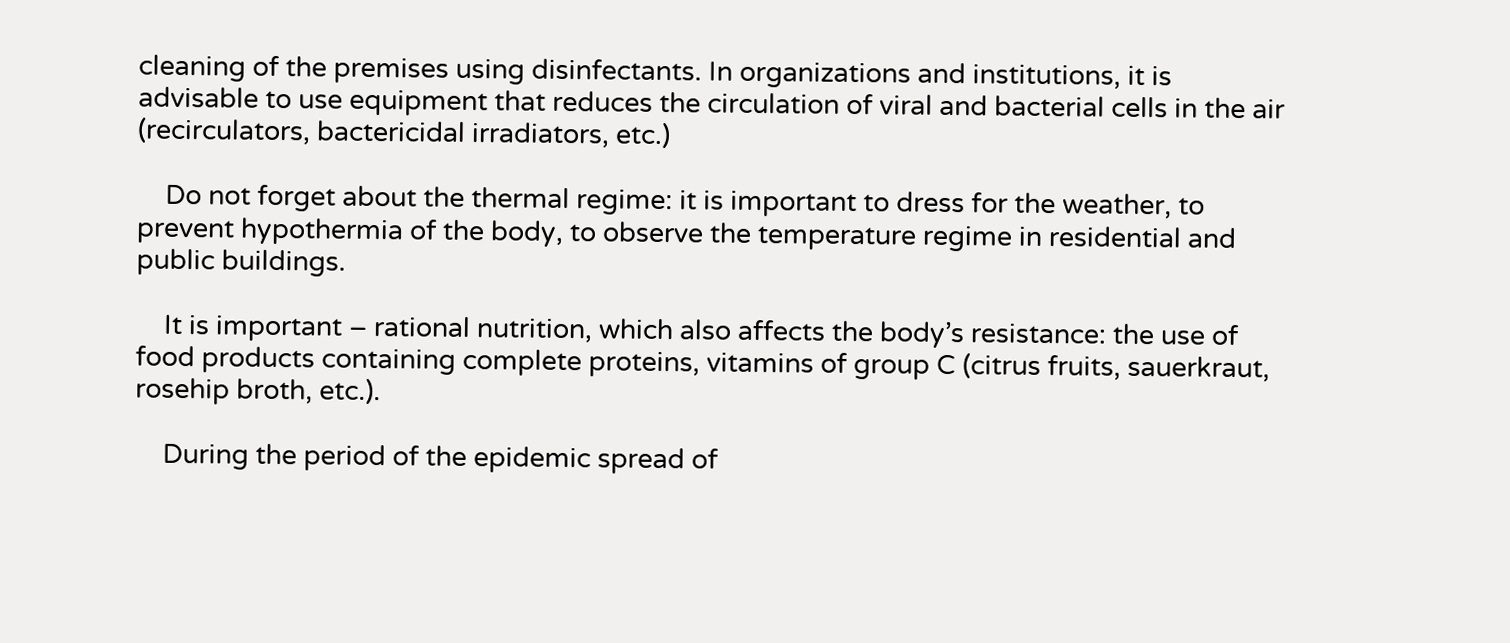cleaning of the premises using disinfectants. In organizations and institutions, it is advisable to use equipment that reduces the circulation of viral and bacterial cells in the air (recirculators, bactericidal irradiators, etc.)

    Do not forget about the thermal regime: it is important to dress for the weather, to prevent hypothermia of the body, to observe the temperature regime in residential and public buildings.

    It is important – rational nutrition, which also affects the body’s resistance: the use of food products containing complete proteins, vitamins of group C (citrus fruits, sauerkraut, rosehip broth, etc.).

    During the period of the epidemic spread of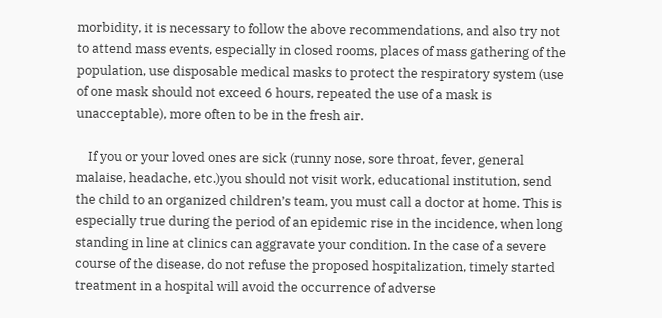morbidity, it is necessary to follow the above recommendations, and also try not to attend mass events, especially in closed rooms, places of mass gathering of the population, use disposable medical masks to protect the respiratory system (use of one mask should not exceed 6 hours, repeated the use of a mask is unacceptable), more often to be in the fresh air.

    If you or your loved ones are sick (runny nose, sore throat, fever, general malaise, headache, etc.)you should not visit work, educational institution, send the child to an organized children’s team, you must call a doctor at home. This is especially true during the period of an epidemic rise in the incidence, when long standing in line at clinics can aggravate your condition. In the case of a severe course of the disease, do not refuse the proposed hospitalization, timely started treatment in a hospital will avoid the occurrence of adverse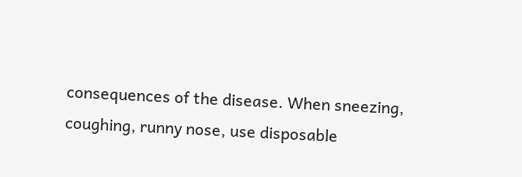consequences of the disease. When sneezing, coughing, runny nose, use disposable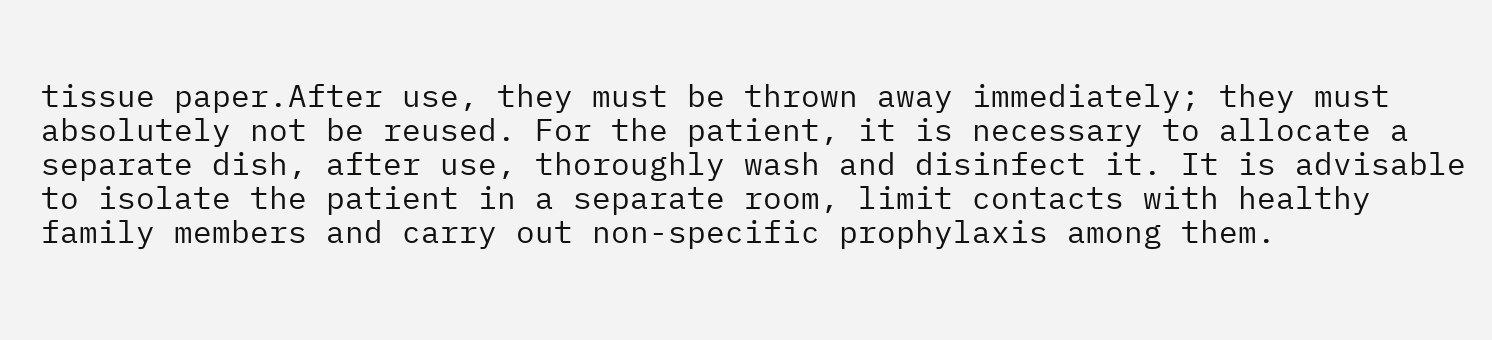tissue paper.After use, they must be thrown away immediately; they must absolutely not be reused. For the patient, it is necessary to allocate a separate dish, after use, thoroughly wash and disinfect it. It is advisable to isolate the patient in a separate room, limit contacts with healthy family members and carry out non-specific prophylaxis among them.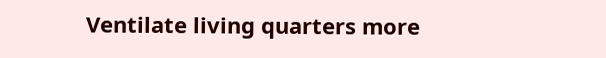Ventilate living quarters more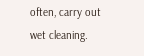often, carry out wet cleaning.